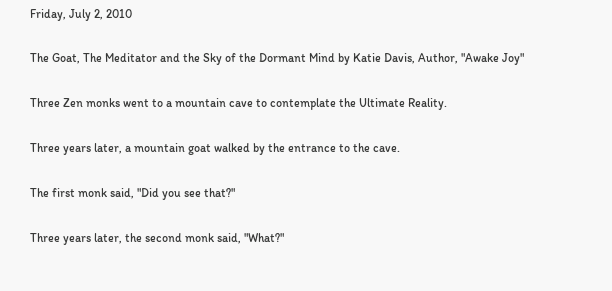Friday, July 2, 2010

The Goat, The Meditator and the Sky of the Dormant Mind by Katie Davis, Author, "Awake Joy"

Three Zen monks went to a mountain cave to contemplate the Ultimate Reality.

Three years later, a mountain goat walked by the entrance to the cave.

The first monk said, "Did you see that?"

Three years later, the second monk said, "What?"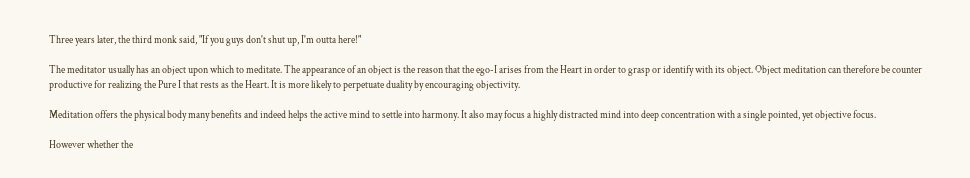Three years later, the third monk said, "If you guys don't shut up, I'm outta here!"

The meditator usually has an object upon which to meditate. The appearance of an object is the reason that the ego-I arises from the Heart in order to grasp or identify with its object. Object meditation can therefore be counter productive for realizing the Pure I that rests as the Heart. It is more likely to perpetuate duality by encouraging objectivity.

Meditation offers the physical body many benefits and indeed helps the active mind to settle into harmony. It also may focus a highly distracted mind into deep concentration with a single pointed, yet objective focus.

However whether the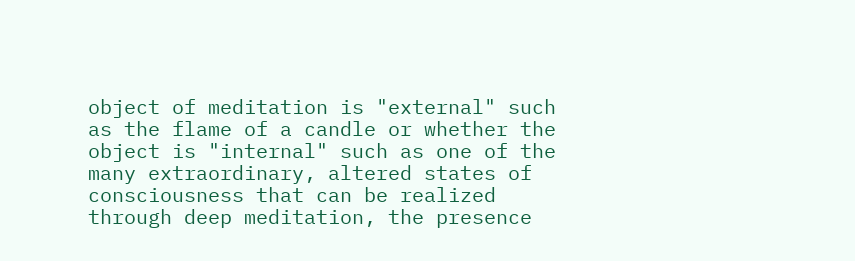object of meditation is "external" such as the flame of a candle or whether the object is "internal" such as one of the many extraordinary, altered states of consciousness that can be realized through deep meditation, the presence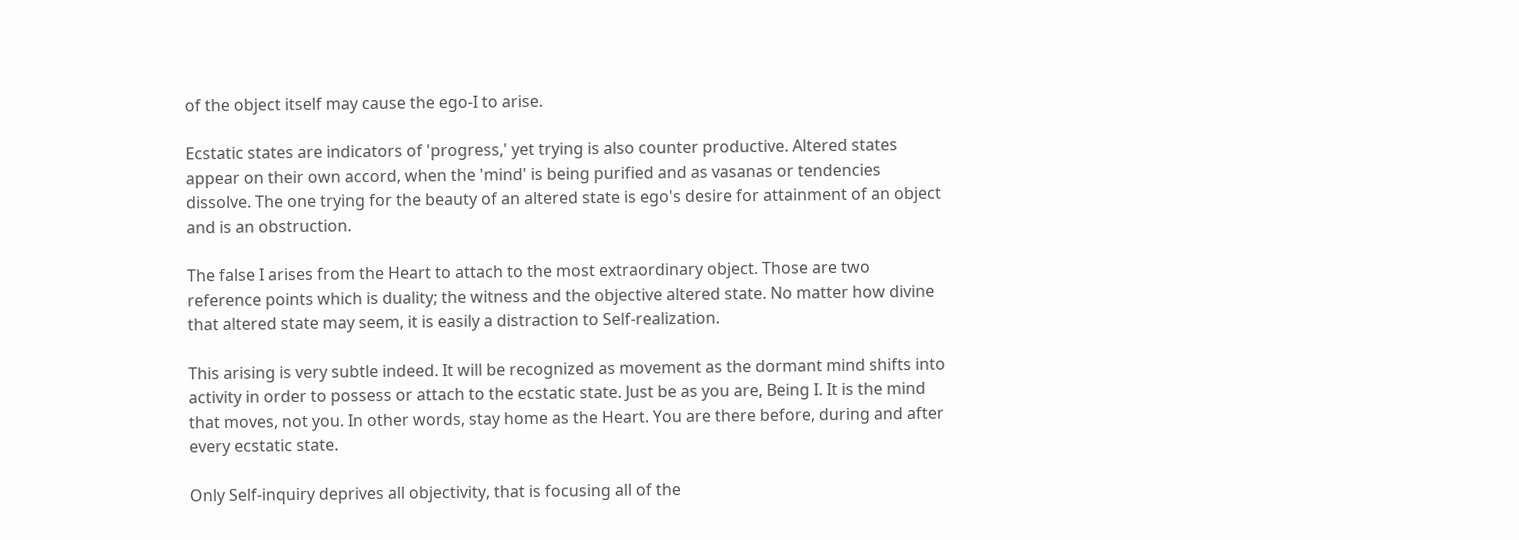of the object itself may cause the ego-I to arise.

Ecstatic states are indicators of 'progress,' yet trying is also counter productive. Altered states appear on their own accord, when the 'mind' is being purified and as vasanas or tendencies dissolve. The one trying for the beauty of an altered state is ego's desire for attainment of an object and is an obstruction.

The false I arises from the Heart to attach to the most extraordinary object. Those are two reference points which is duality; the witness and the objective altered state. No matter how divine that altered state may seem, it is easily a distraction to Self-realization.

This arising is very subtle indeed. It will be recognized as movement as the dormant mind shifts into activity in order to possess or attach to the ecstatic state. Just be as you are, Being I. It is the mind that moves, not you. In other words, stay home as the Heart. You are there before, during and after every ecstatic state.

Only Self-inquiry deprives all objectivity, that is focusing all of the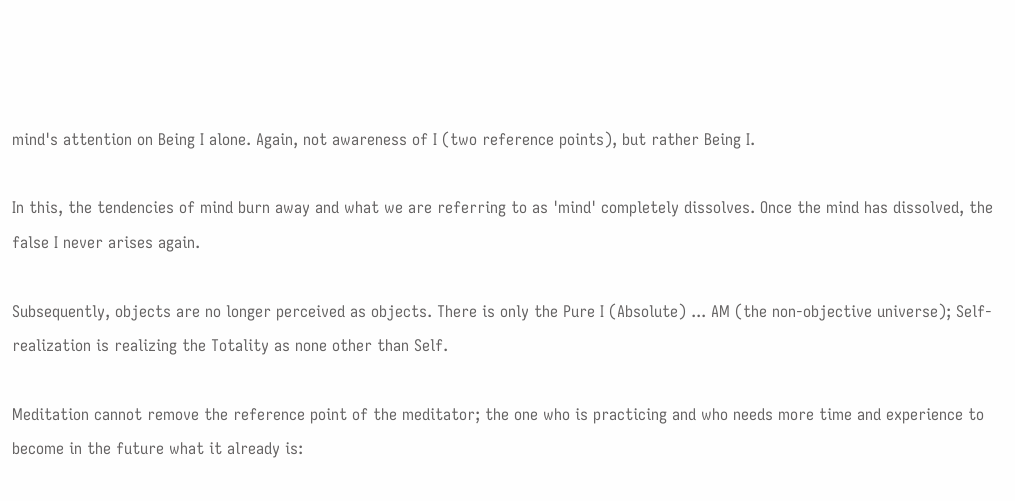mind's attention on Being I alone. Again, not awareness of I (two reference points), but rather Being I.

In this, the tendencies of mind burn away and what we are referring to as 'mind' completely dissolves. Once the mind has dissolved, the false I never arises again.

Subsequently, objects are no longer perceived as objects. There is only the Pure I (Absolute) ... AM (the non-objective universe); Self-realization is realizing the Totality as none other than Self.

Meditation cannot remove the reference point of the meditator; the one who is practicing and who needs more time and experience to become in the future what it already is: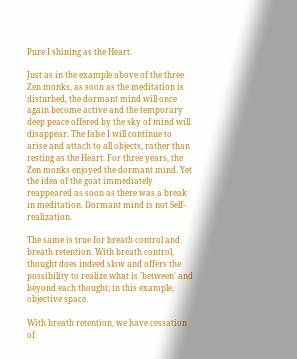Pure I shining as the Heart.

Just as in the example above of the three Zen monks, as soon as the meditation is disturbed, the dormant mind will once again become active and the temporary deep peace offered by the sky of mind will disappear. The false I will continue to arise and attach to all objects, rather than resting as the Heart. For three years, the Zen monks enjoyed the dormant mind. Yet the idea of the goat immediately reappeared as soon as there was a break in meditation. Dormant mind is not Self-realization.

The same is true for breath control and breath retention. With breath control, thought does indeed slow and offers the possibility to realize what is 'between' and beyond each thought; in this example, objective space.

With breath retention, we have cessation of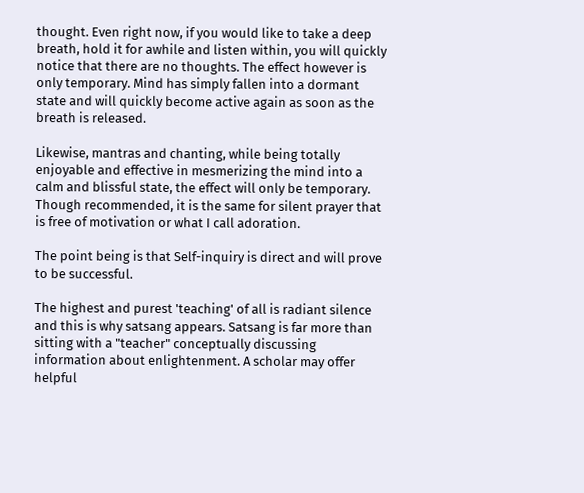thought. Even right now, if you would like to take a deep breath, hold it for awhile and listen within, you will quickly notice that there are no thoughts. The effect however is only temporary. Mind has simply fallen into a dormant state and will quickly become active again as soon as the breath is released.

Likewise, mantras and chanting, while being totally enjoyable and effective in mesmerizing the mind into a calm and blissful state, the effect will only be temporary. Though recommended, it is the same for silent prayer that is free of motivation or what I call adoration.

The point being is that Self-inquiry is direct and will prove to be successful.

The highest and purest 'teaching' of all is radiant silence and this is why satsang appears. Satsang is far more than sitting with a "teacher" conceptually discussing information about enlightenment. A scholar may offer helpful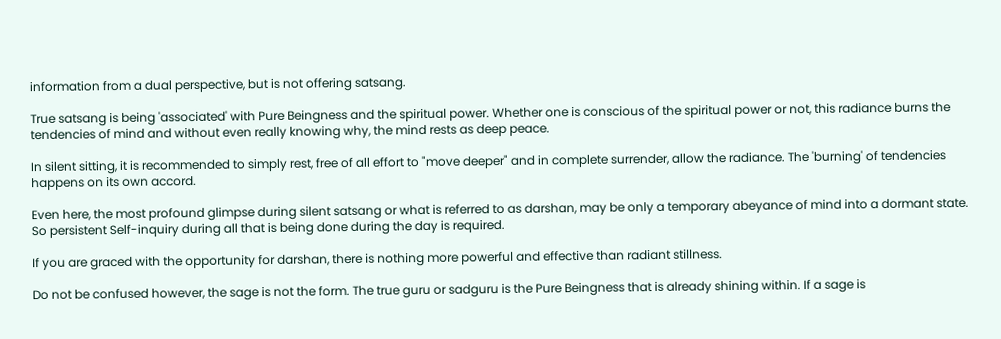information from a dual perspective, but is not offering satsang.

True satsang is being 'associated' with Pure Beingness and the spiritual power. Whether one is conscious of the spiritual power or not, this radiance burns the tendencies of mind and without even really knowing why, the mind rests as deep peace.

In silent sitting, it is recommended to simply rest, free of all effort to "move deeper" and in complete surrender, allow the radiance. The 'burning' of tendencies happens on its own accord.

Even here, the most profound glimpse during silent satsang or what is referred to as darshan, may be only a temporary abeyance of mind into a dormant state. So persistent Self-inquiry during all that is being done during the day is required.

If you are graced with the opportunity for darshan, there is nothing more powerful and effective than radiant stillness.

Do not be confused however, the sage is not the form. The true guru or sadguru is the Pure Beingness that is already shining within. If a sage is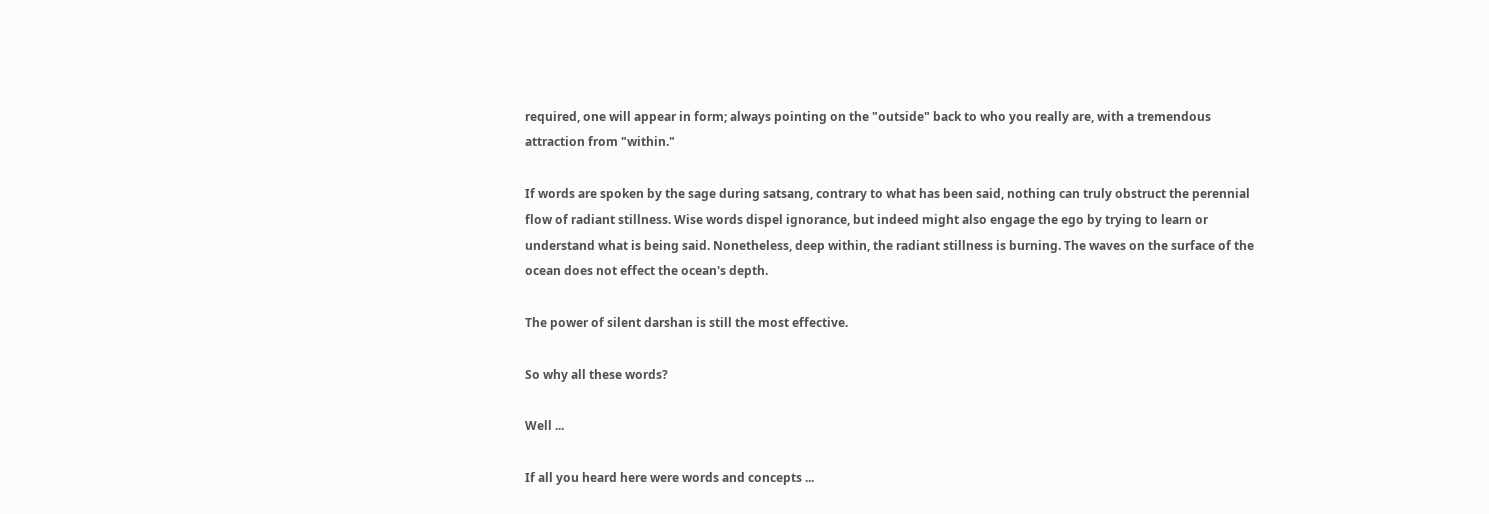required, one will appear in form; always pointing on the "outside" back to who you really are, with a tremendous attraction from "within."

If words are spoken by the sage during satsang, contrary to what has been said, nothing can truly obstruct the perennial flow of radiant stillness. Wise words dispel ignorance, but indeed might also engage the ego by trying to learn or understand what is being said. Nonetheless, deep within, the radiant stillness is burning. The waves on the surface of the ocean does not effect the ocean's depth.

The power of silent darshan is still the most effective.

So why all these words?

Well ...

If all you heard here were words and concepts ...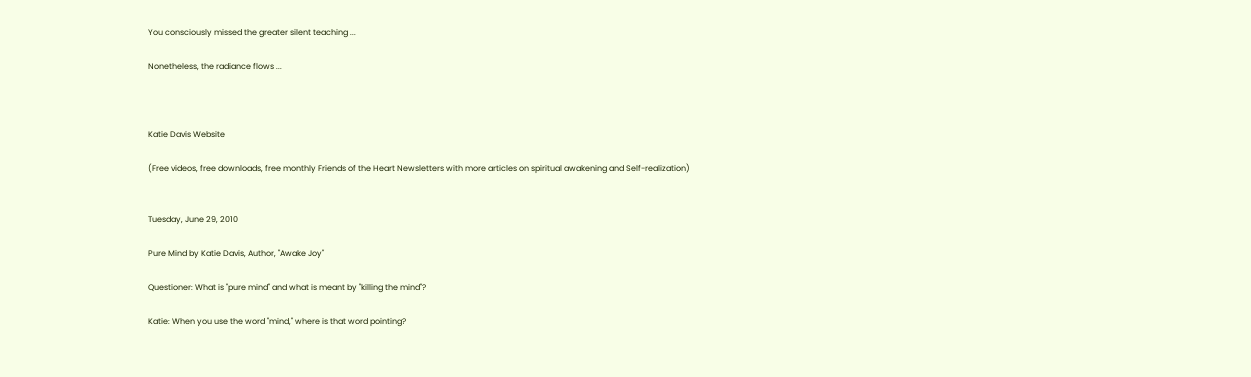You consciously missed the greater silent teaching ...

Nonetheless, the radiance flows ...



Katie Davis Website

(Free videos, free downloads, free monthly Friends of the Heart Newsletters with more articles on spiritual awakening and Self-realization)


Tuesday, June 29, 2010

Pure Mind by Katie Davis, Author, "Awake Joy"

Questioner: What is "pure mind" and what is meant by "killing the mind"?

Katie: When you use the word "mind," where is that word pointing?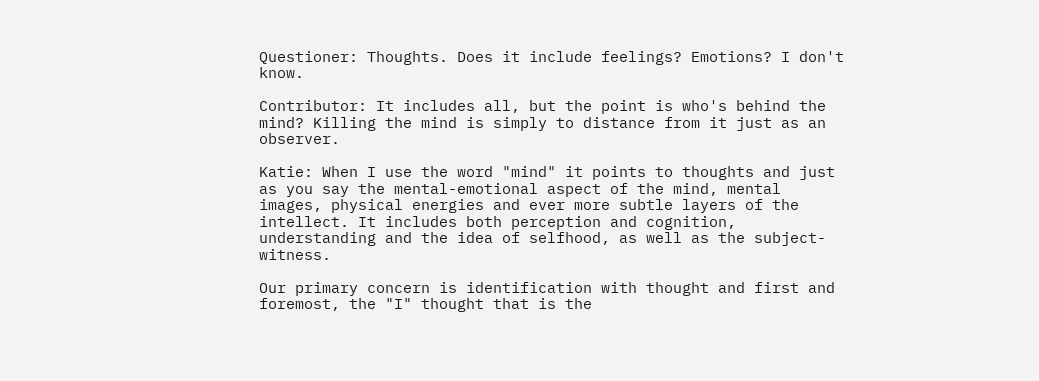Questioner: Thoughts. Does it include feelings? Emotions? I don't know.

Contributor: It includes all, but the point is who's behind the mind? Killing the mind is simply to distance from it just as an observer.

Katie: When I use the word "mind" it points to thoughts and just as you say the mental-emotional aspect of the mind, mental images, physical energies and ever more subtle layers of the intellect. It includes both perception and cognition, understanding and the idea of selfhood, as well as the subject-witness.

Our primary concern is identification with thought and first and foremost, the "I" thought that is the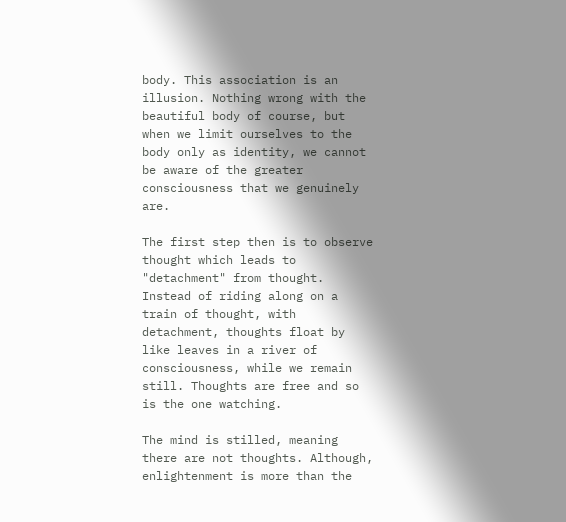body. This association is an illusion. Nothing wrong with the beautiful body of course, but when we limit ourselves to the body only as identity, we cannot be aware of the greater consciousness that we genuinely are.

The first step then is to observe thought which leads to "detachment" from thought. Instead of riding along on a train of thought, with detachment, thoughts float by like leaves in a river of consciousness, while we remain still. Thoughts are free and so is the one watching.

The mind is stilled, meaning there are not thoughts. Although, enlightenment is more than the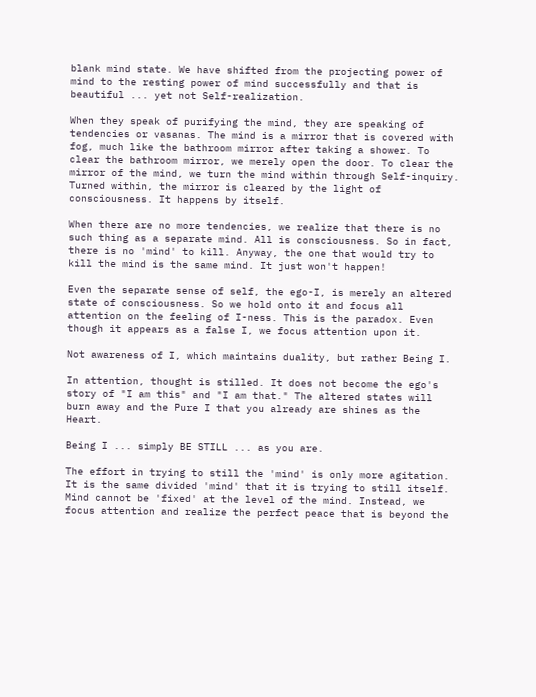blank mind state. We have shifted from the projecting power of mind to the resting power of mind successfully and that is beautiful ... yet not Self-realization.

When they speak of purifying the mind, they are speaking of tendencies or vasanas. The mind is a mirror that is covered with fog, much like the bathroom mirror after taking a shower. To clear the bathroom mirror, we merely open the door. To clear the mirror of the mind, we turn the mind within through Self-inquiry. Turned within, the mirror is cleared by the light of consciousness. It happens by itself.

When there are no more tendencies, we realize that there is no such thing as a separate mind. All is consciousness. So in fact, there is no 'mind' to kill. Anyway, the one that would try to kill the mind is the same mind. It just won't happen!

Even the separate sense of self, the ego-I, is merely an altered state of consciousness. So we hold onto it and focus all attention on the feeling of I-ness. This is the paradox. Even though it appears as a false I, we focus attention upon it.

Not awareness of I, which maintains duality, but rather Being I.

In attention, thought is stilled. It does not become the ego's story of "I am this" and "I am that." The altered states will burn away and the Pure I that you already are shines as the Heart.

Being I ... simply BE STILL ... as you are.

The effort in trying to still the 'mind' is only more agitation. It is the same divided 'mind' that it is trying to still itself. Mind cannot be 'fixed' at the level of the mind. Instead, we focus attention and realize the perfect peace that is beyond the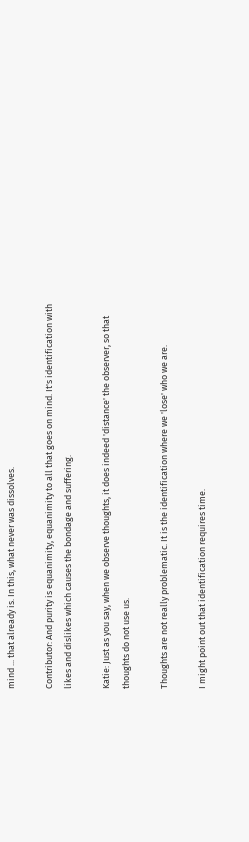mind ... that already is. In this, what never was dissolves.

Contributor: And purity is equanimity, equanimity to all that goes on mind. It's identification with likes and dislikes which causes the bondage and suffering.

Katie: Just as you say, when we observe thoughts, it does indeed 'distance' the observer, so that thoughts do not use us.

Thoughts are not really problematic. It is the identification where we 'lose' who we are.

I might point out that identification requires time.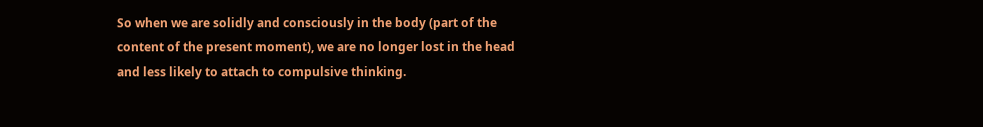So when we are solidly and consciously in the body (part of the content of the present moment), we are no longer lost in the head and less likely to attach to compulsive thinking.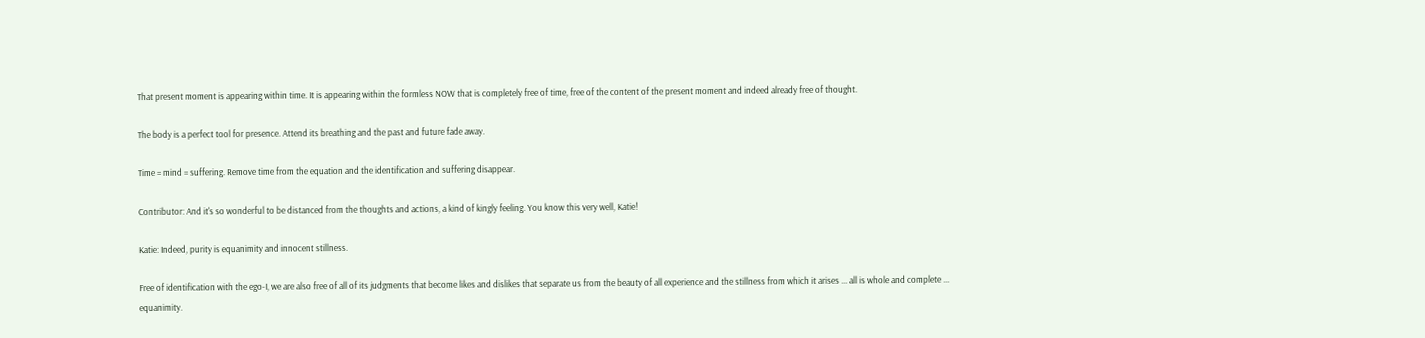That present moment is appearing within time. It is appearing within the formless NOW that is completely free of time, free of the content of the present moment and indeed already free of thought.

The body is a perfect tool for presence. Attend its breathing and the past and future fade away.

Time = mind = suffering. Remove time from the equation and the identification and suffering disappear.

Contributor: And it's so wonderful to be distanced from the thoughts and actions, a kind of kingly feeling. You know this very well, Katie!

Katie: Indeed, purity is equanimity and innocent stillness.

Free of identification with the ego-I, we are also free of all of its judgments that become likes and dislikes that separate us from the beauty of all experience and the stillness from which it arises ... all is whole and complete ... equanimity.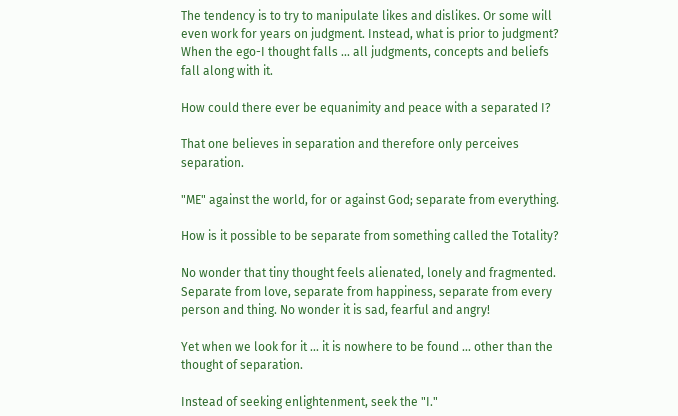The tendency is to try to manipulate likes and dislikes. Or some will even work for years on judgment. Instead, what is prior to judgment? When the ego-I thought falls ... all judgments, concepts and beliefs fall along with it.

How could there ever be equanimity and peace with a separated I?

That one believes in separation and therefore only perceives separation.

"ME" against the world, for or against God; separate from everything.

How is it possible to be separate from something called the Totality?

No wonder that tiny thought feels alienated, lonely and fragmented. Separate from love, separate from happiness, separate from every person and thing. No wonder it is sad, fearful and angry!

Yet when we look for it ... it is nowhere to be found ... other than the thought of separation.

Instead of seeking enlightenment, seek the "I."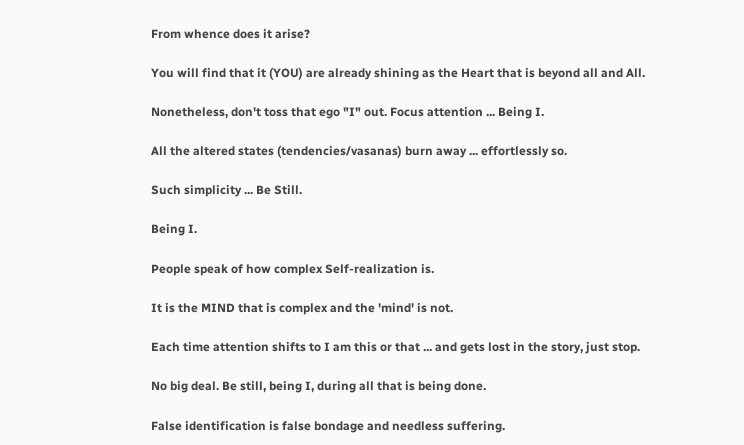From whence does it arise?

You will find that it (YOU) are already shining as the Heart that is beyond all and All.

Nonetheless, don't toss that ego "I" out. Focus attention ... Being I.

All the altered states (tendencies/vasanas) burn away ... effortlessly so.

Such simplicity ... Be Still.

Being I.

People speak of how complex Self-realization is.

It is the MIND that is complex and the 'mind' is not.

Each time attention shifts to I am this or that ... and gets lost in the story, just stop.

No big deal. Be still, being I, during all that is being done.

False identification is false bondage and needless suffering.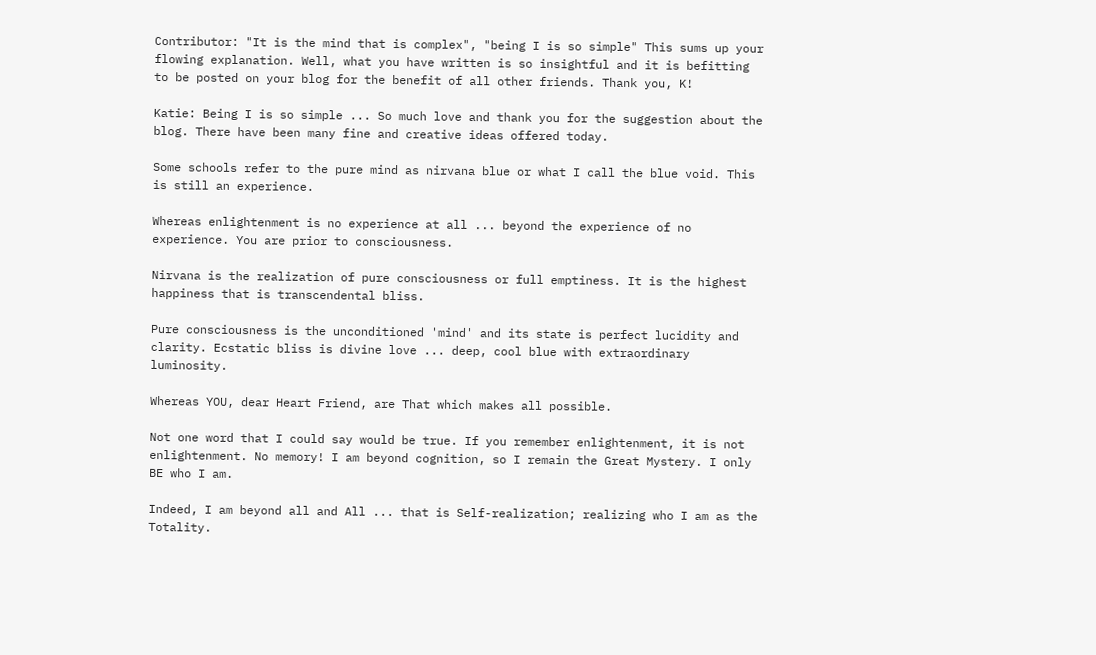Contributor: "It is the mind that is complex", "being I is so simple" This sums up your flowing explanation. Well, what you have written is so insightful and it is befitting to be posted on your blog for the benefit of all other friends. Thank you, K!

Katie: Being I is so simple ... So much love and thank you for the suggestion about the blog. There have been many fine and creative ideas offered today.

Some schools refer to the pure mind as nirvana blue or what I call the blue void. This is still an experience.

Whereas enlightenment is no experience at all ... beyond the experience of no experience. You are prior to consciousness.

Nirvana is the realization of pure consciousness or full emptiness. It is the highest happiness that is transcendental bliss.

Pure consciousness is the unconditioned 'mind' and its state is perfect lucidity and clarity. Ecstatic bliss is divine love ... deep, cool blue with extraordinary luminosity.

Whereas YOU, dear Heart Friend, are That which makes all possible.

Not one word that I could say would be true. If you remember enlightenment, it is not enlightenment. No memory! I am beyond cognition, so I remain the Great Mystery. I only BE who I am.

Indeed, I am beyond all and All ... that is Self-realization; realizing who I am as the Totality.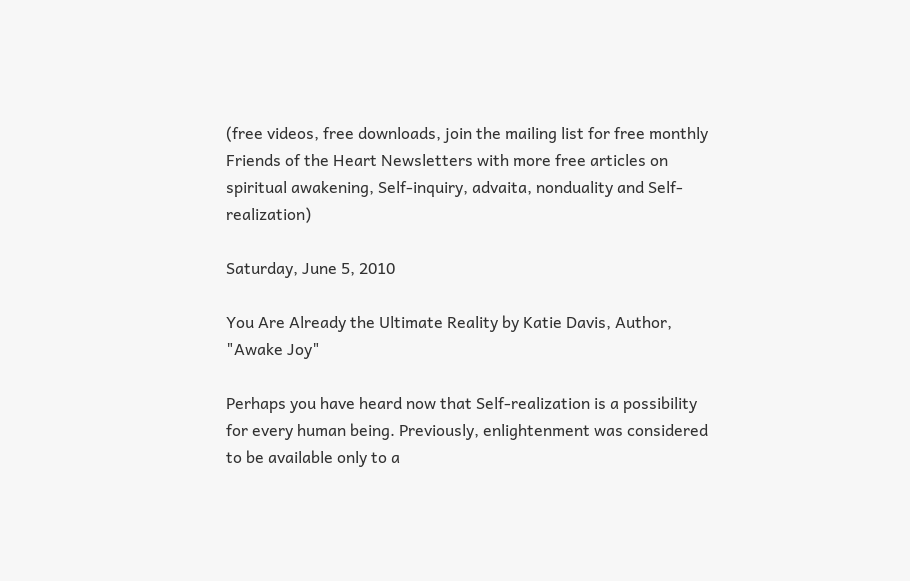(free videos, free downloads, join the mailing list for free monthly Friends of the Heart Newsletters with more free articles on spiritual awakening, Self-inquiry, advaita, nonduality and Self-realization)

Saturday, June 5, 2010

You Are Already the Ultimate Reality by Katie Davis, Author, "Awake Joy"

Perhaps you have heard now that Self-realization is a possibility for every human being. Previously, enlightenment was considered to be available only to a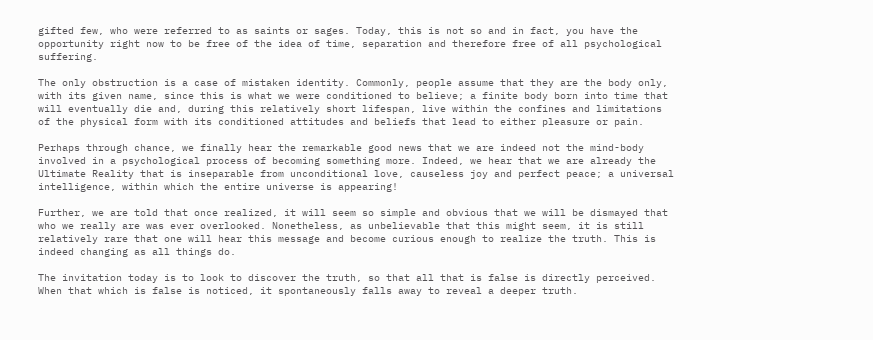gifted few, who were referred to as saints or sages. Today, this is not so and in fact, you have the opportunity right now to be free of the idea of time, separation and therefore free of all psychological suffering.

The only obstruction is a case of mistaken identity. Commonly, people assume that they are the body only, with its given name, since this is what we were conditioned to believe; a finite body born into time that will eventually die and, during this relatively short lifespan, live within the confines and limitations of the physical form with its conditioned attitudes and beliefs that lead to either pleasure or pain.

Perhaps through chance, we finally hear the remarkable good news that we are indeed not the mind-body involved in a psychological process of becoming something more. Indeed, we hear that we are already the Ultimate Reality that is inseparable from unconditional love, causeless joy and perfect peace; a universal intelligence, within which the entire universe is appearing!

Further, we are told that once realized, it will seem so simple and obvious that we will be dismayed that who we really are was ever overlooked. Nonetheless, as unbelievable that this might seem, it is still relatively rare that one will hear this message and become curious enough to realize the truth. This is indeed changing as all things do.

The invitation today is to look to discover the truth, so that all that is false is directly perceived. When that which is false is noticed, it spontaneously falls away to reveal a deeper truth.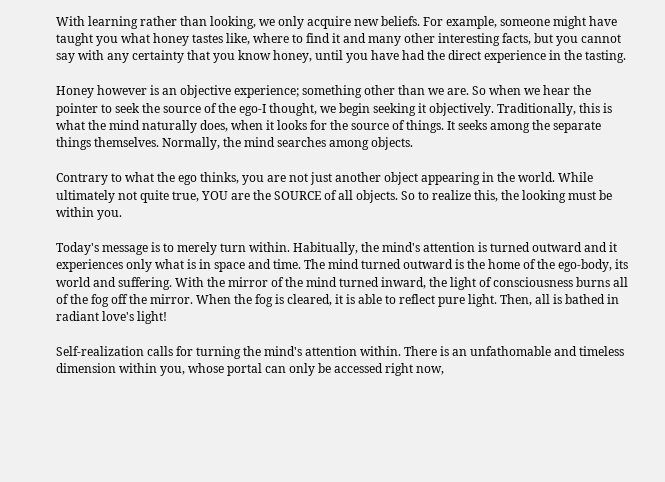With learning rather than looking, we only acquire new beliefs. For example, someone might have taught you what honey tastes like, where to find it and many other interesting facts, but you cannot say with any certainty that you know honey, until you have had the direct experience in the tasting.

Honey however is an objective experience; something other than we are. So when we hear the pointer to seek the source of the ego-I thought, we begin seeking it objectively. Traditionally, this is what the mind naturally does, when it looks for the source of things. It seeks among the separate things themselves. Normally, the mind searches among objects.

Contrary to what the ego thinks, you are not just another object appearing in the world. While ultimately not quite true, YOU are the SOURCE of all objects. So to realize this, the looking must be within you.

Today's message is to merely turn within. Habitually, the mind's attention is turned outward and it experiences only what is in space and time. The mind turned outward is the home of the ego-body, its world and suffering. With the mirror of the mind turned inward, the light of consciousness burns all of the fog off the mirror. When the fog is cleared, it is able to reflect pure light. Then, all is bathed in radiant love's light!

Self-realization calls for turning the mind's attention within. There is an unfathomable and timeless dimension within you, whose portal can only be accessed right now,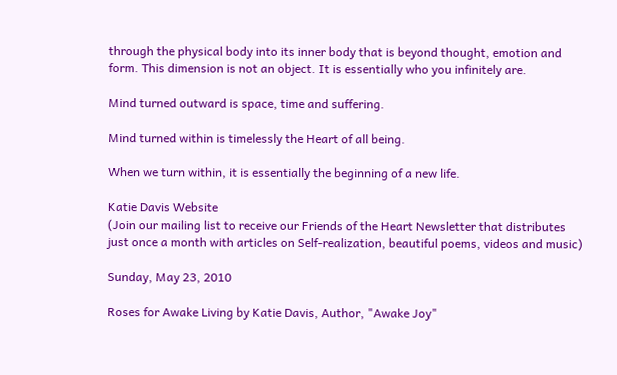through the physical body into its inner body that is beyond thought, emotion and form. This dimension is not an object. It is essentially who you infinitely are.

Mind turned outward is space, time and suffering.

Mind turned within is timelessly the Heart of all being.

When we turn within, it is essentially the beginning of a new life.

Katie Davis Website
(Join our mailing list to receive our Friends of the Heart Newsletter that distributes just once a month with articles on Self-realization, beautiful poems, videos and music)

Sunday, May 23, 2010

Roses for Awake Living by Katie Davis, Author, "Awake Joy"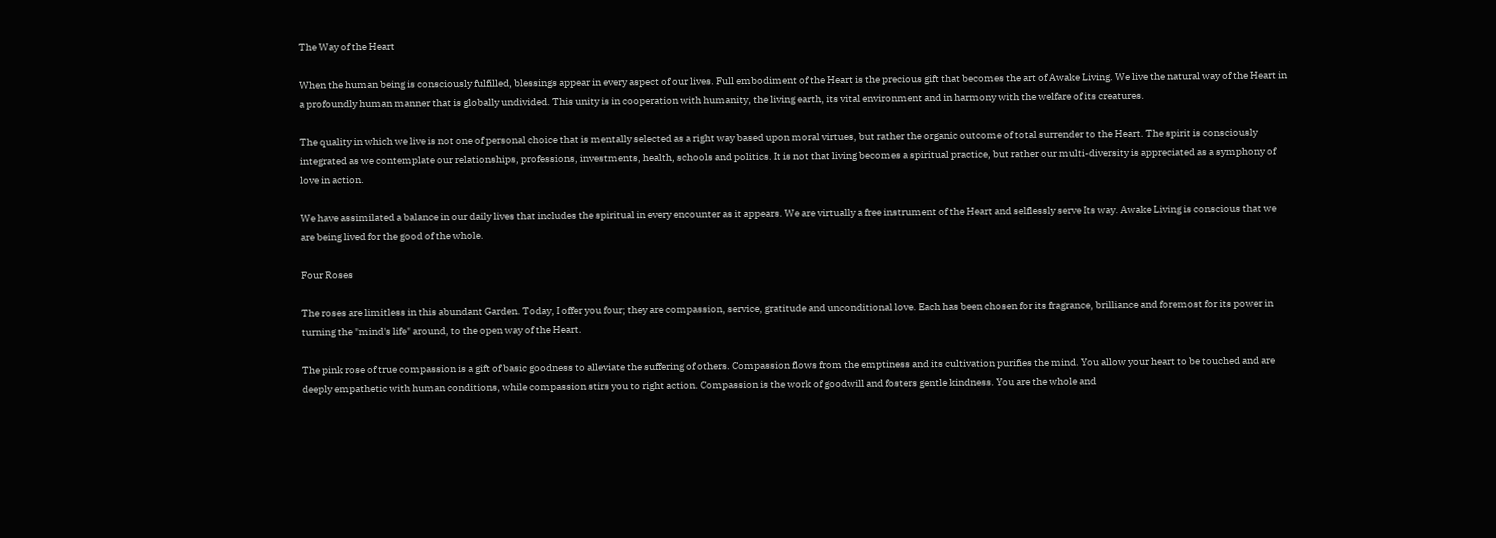The Way of the Heart

When the human being is consciously fulfilled, blessings appear in every aspect of our lives. Full embodiment of the Heart is the precious gift that becomes the art of Awake Living. We live the natural way of the Heart in a profoundly human manner that is globally undivided. This unity is in cooperation with humanity, the living earth, its vital environment and in harmony with the welfare of its creatures.

The quality in which we live is not one of personal choice that is mentally selected as a right way based upon moral virtues, but rather the organic outcome of total surrender to the Heart. The spirit is consciously integrated as we contemplate our relationships, professions, investments, health, schools and politics. It is not that living becomes a spiritual practice, but rather our multi-diversity is appreciated as a symphony of love in action.

We have assimilated a balance in our daily lives that includes the spiritual in every encounter as it appears. We are virtually a free instrument of the Heart and selflessly serve Its way. Awake Living is conscious that we are being lived for the good of the whole.

Four Roses

The roses are limitless in this abundant Garden. Today, I offer you four; they are compassion, service, gratitude and unconditional love. Each has been chosen for its fragrance, brilliance and foremost for its power in turning the "mind's life" around, to the open way of the Heart.

The pink rose of true compassion is a gift of basic goodness to alleviate the suffering of others. Compassion flows from the emptiness and its cultivation purifies the mind. You allow your heart to be touched and are deeply empathetic with human conditions, while compassion stirs you to right action. Compassion is the work of goodwill and fosters gentle kindness. You are the whole and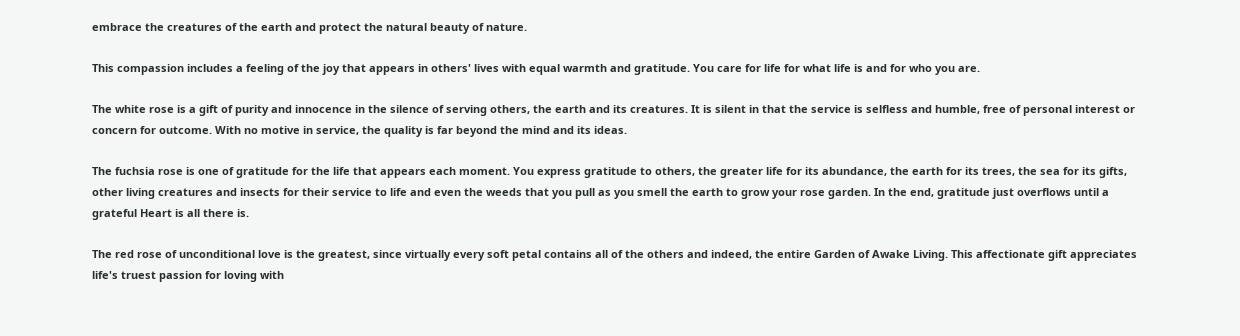embrace the creatures of the earth and protect the natural beauty of nature.

This compassion includes a feeling of the joy that appears in others' lives with equal warmth and gratitude. You care for life for what life is and for who you are.

The white rose is a gift of purity and innocence in the silence of serving others, the earth and its creatures. It is silent in that the service is selfless and humble, free of personal interest or concern for outcome. With no motive in service, the quality is far beyond the mind and its ideas.

The fuchsia rose is one of gratitude for the life that appears each moment. You express gratitude to others, the greater life for its abundance, the earth for its trees, the sea for its gifts, other living creatures and insects for their service to life and even the weeds that you pull as you smell the earth to grow your rose garden. In the end, gratitude just overflows until a grateful Heart is all there is.

The red rose of unconditional love is the greatest, since virtually every soft petal contains all of the others and indeed, the entire Garden of Awake Living. This affectionate gift appreciates life's truest passion for loving with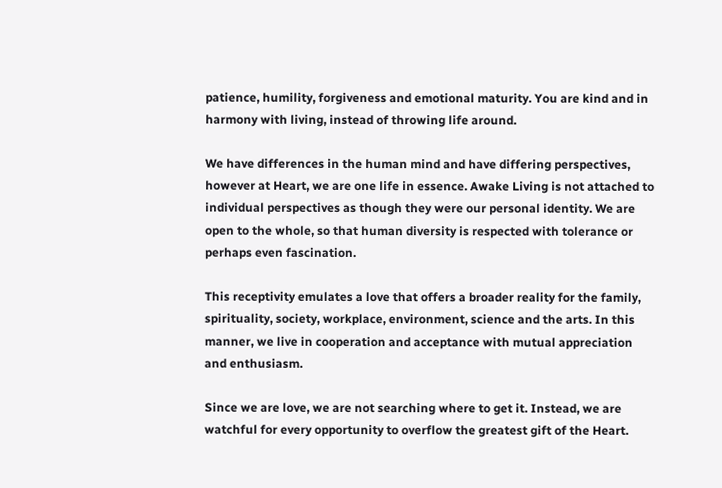patience, humility, forgiveness and emotional maturity. You are kind and in harmony with living, instead of throwing life around.

We have differences in the human mind and have differing perspectives, however at Heart, we are one life in essence. Awake Living is not attached to individual perspectives as though they were our personal identity. We are open to the whole, so that human diversity is respected with tolerance or perhaps even fascination.

This receptivity emulates a love that offers a broader reality for the family, spirituality, society, workplace, environment, science and the arts. In this manner, we live in cooperation and acceptance with mutual appreciation and enthusiasm.

Since we are love, we are not searching where to get it. Instead, we are watchful for every opportunity to overflow the greatest gift of the Heart.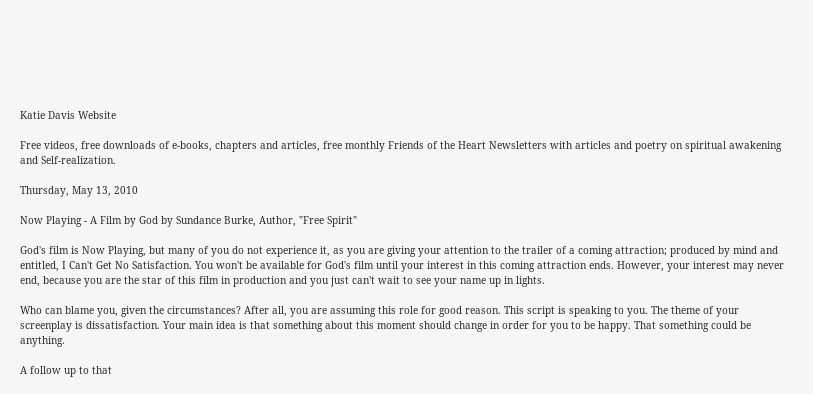Katie Davis Website

Free videos, free downloads of e-books, chapters and articles, free monthly Friends of the Heart Newsletters with articles and poetry on spiritual awakening and Self-realization.

Thursday, May 13, 2010

Now Playing - A Film by God by Sundance Burke, Author, "Free Spirit"

God's film is Now Playing, but many of you do not experience it, as you are giving your attention to the trailer of a coming attraction; produced by mind and entitled, I Can't Get No Satisfaction. You won't be available for God's film until your interest in this coming attraction ends. However, your interest may never end, because you are the star of this film in production and you just can't wait to see your name up in lights.

Who can blame you, given the circumstances? After all, you are assuming this role for good reason. This script is speaking to you. The theme of your screenplay is dissatisfaction. Your main idea is that something about this moment should change in order for you to be happy. That something could be anything.

A follow up to that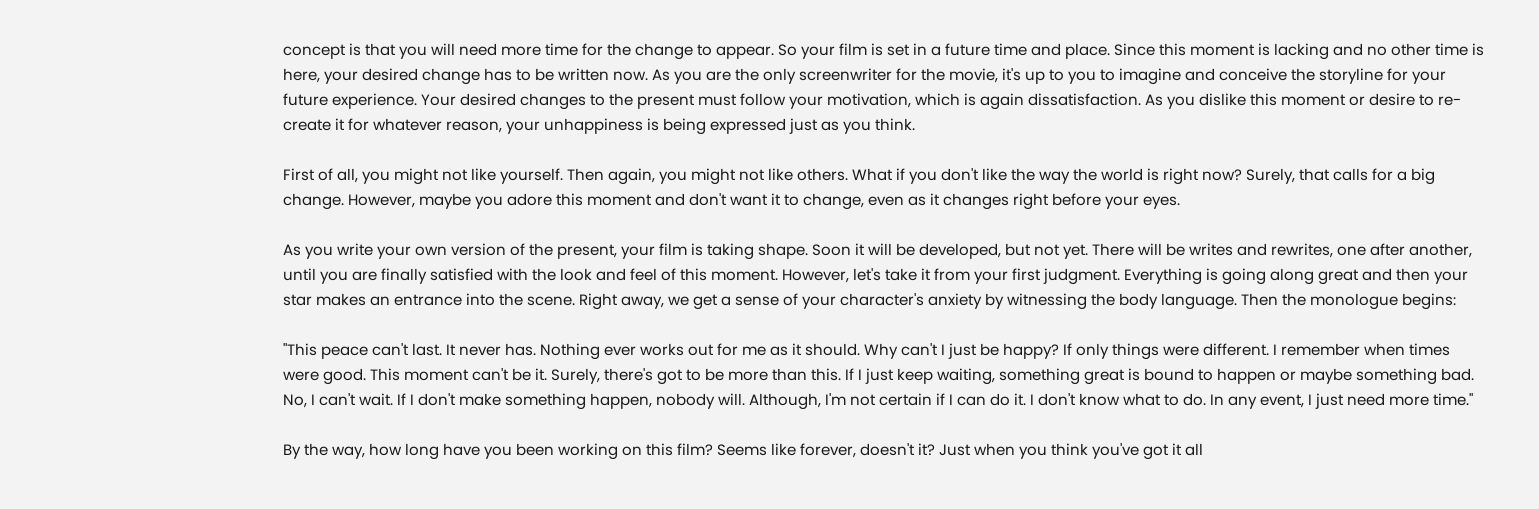concept is that you will need more time for the change to appear. So your film is set in a future time and place. Since this moment is lacking and no other time is here, your desired change has to be written now. As you are the only screenwriter for the movie, it's up to you to imagine and conceive the storyline for your future experience. Your desired changes to the present must follow your motivation, which is again dissatisfaction. As you dislike this moment or desire to re-create it for whatever reason, your unhappiness is being expressed just as you think.

First of all, you might not like yourself. Then again, you might not like others. What if you don't like the way the world is right now? Surely, that calls for a big change. However, maybe you adore this moment and don't want it to change, even as it changes right before your eyes.

As you write your own version of the present, your film is taking shape. Soon it will be developed, but not yet. There will be writes and rewrites, one after another, until you are finally satisfied with the look and feel of this moment. However, let's take it from your first judgment. Everything is going along great and then your star makes an entrance into the scene. Right away, we get a sense of your character's anxiety by witnessing the body language. Then the monologue begins:

"This peace can't last. It never has. Nothing ever works out for me as it should. Why can't I just be happy? If only things were different. I remember when times were good. This moment can't be it. Surely, there's got to be more than this. If I just keep waiting, something great is bound to happen or maybe something bad. No, I can't wait. If I don't make something happen, nobody will. Although, I'm not certain if I can do it. I don't know what to do. In any event, I just need more time."

By the way, how long have you been working on this film? Seems like forever, doesn't it? Just when you think you've got it all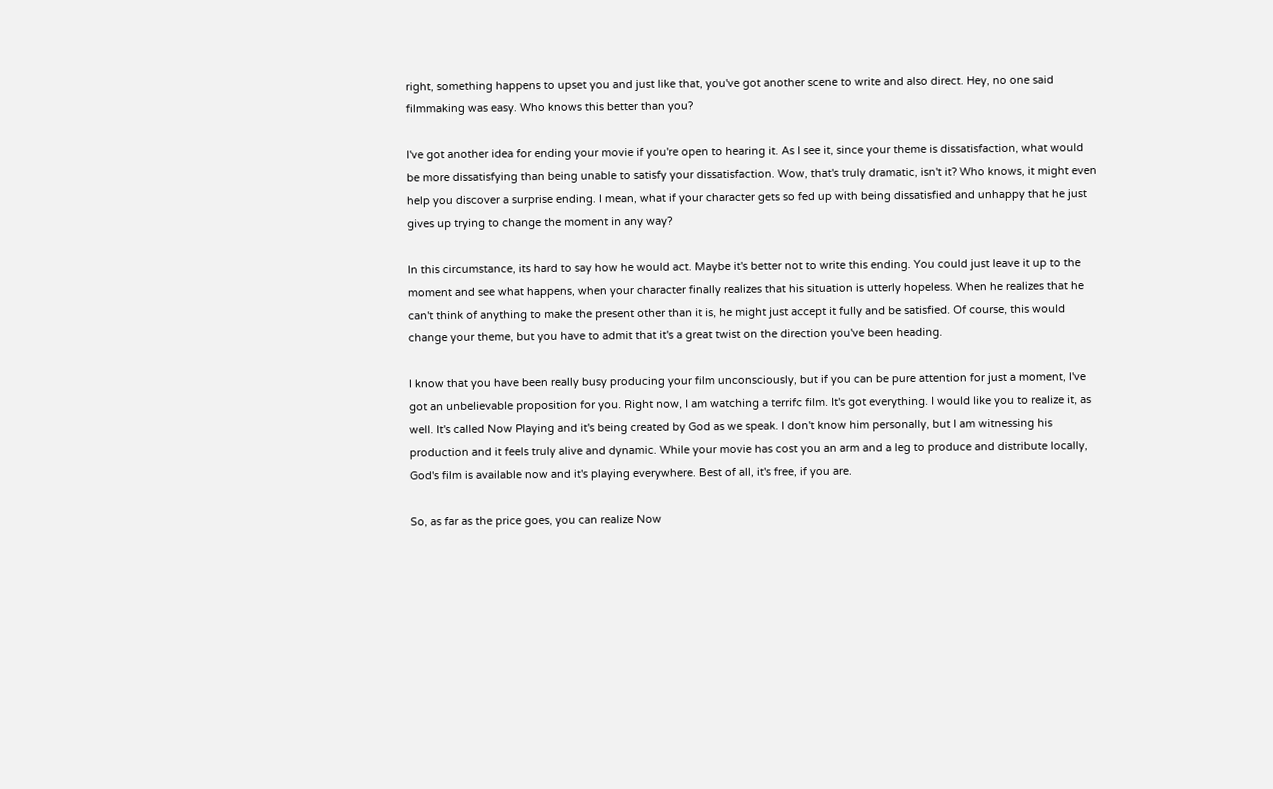right, something happens to upset you and just like that, you've got another scene to write and also direct. Hey, no one said filmmaking was easy. Who knows this better than you?

I've got another idea for ending your movie if you're open to hearing it. As I see it, since your theme is dissatisfaction, what would be more dissatisfying than being unable to satisfy your dissatisfaction. Wow, that's truly dramatic, isn't it? Who knows, it might even help you discover a surprise ending. I mean, what if your character gets so fed up with being dissatisfied and unhappy that he just gives up trying to change the moment in any way?

In this circumstance, its hard to say how he would act. Maybe it's better not to write this ending. You could just leave it up to the moment and see what happens, when your character finally realizes that his situation is utterly hopeless. When he realizes that he can't think of anything to make the present other than it is, he might just accept it fully and be satisfied. Of course, this would change your theme, but you have to admit that it's a great twist on the direction you've been heading.

I know that you have been really busy producing your film unconsciously, but if you can be pure attention for just a moment, I've got an unbelievable proposition for you. Right now, I am watching a terrifc film. It's got everything. I would like you to realize it, as well. It's called Now Playing and it's being created by God as we speak. I don't know him personally, but I am witnessing his production and it feels truly alive and dynamic. While your movie has cost you an arm and a leg to produce and distribute locally, God's film is available now and it's playing everywhere. Best of all, it's free, if you are.

So, as far as the price goes, you can realize Now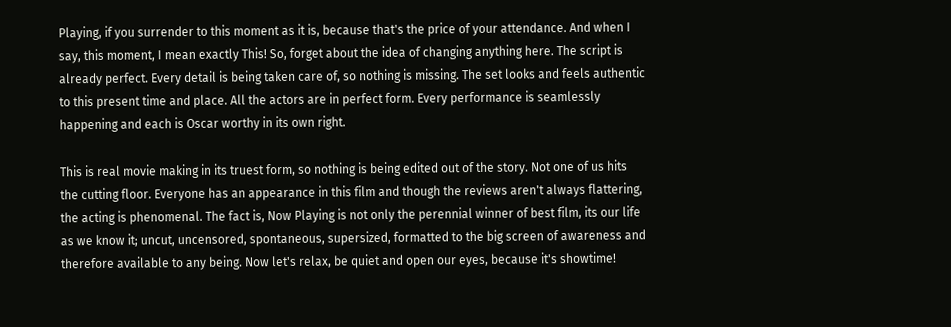Playing, if you surrender to this moment as it is, because that's the price of your attendance. And when I say, this moment, I mean exactly This! So, forget about the idea of changing anything here. The script is already perfect. Every detail is being taken care of, so nothing is missing. The set looks and feels authentic to this present time and place. All the actors are in perfect form. Every performance is seamlessly happening and each is Oscar worthy in its own right.

This is real movie making in its truest form, so nothing is being edited out of the story. Not one of us hits the cutting floor. Everyone has an appearance in this film and though the reviews aren't always flattering, the acting is phenomenal. The fact is, Now Playing is not only the perennial winner of best film, its our life as we know it; uncut, uncensored, spontaneous, supersized, formatted to the big screen of awareness and therefore available to any being. Now let's relax, be quiet and open our eyes, because it's showtime!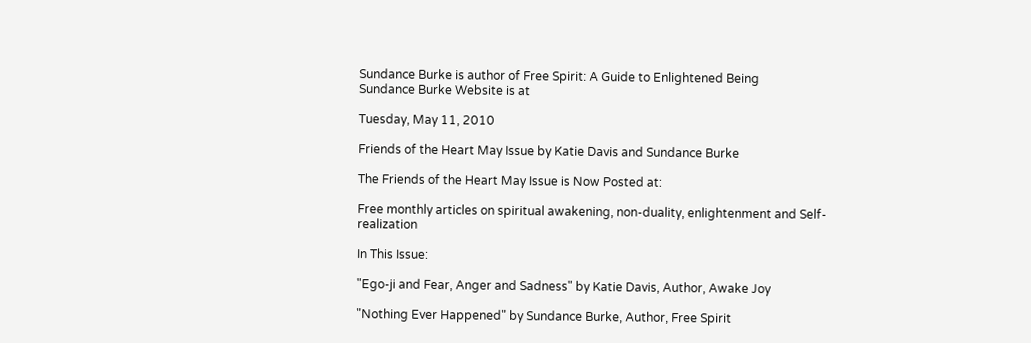Sundance Burke is author of Free Spirit: A Guide to Enlightened Being
Sundance Burke Website is at

Tuesday, May 11, 2010

Friends of the Heart May Issue by Katie Davis and Sundance Burke

The Friends of the Heart May Issue is Now Posted at:

Free monthly articles on spiritual awakening, non-duality, enlightenment and Self-realization

In This Issue:

"Ego-ji and Fear, Anger and Sadness" by Katie Davis, Author, Awake Joy

"Nothing Ever Happened" by Sundance Burke, Author, Free Spirit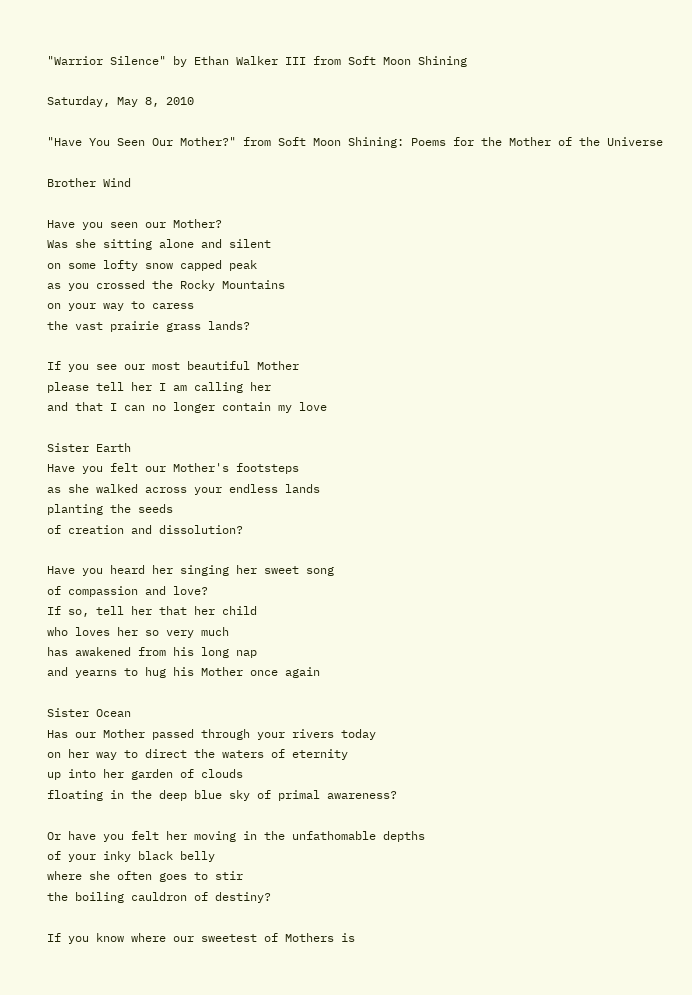"Warrior Silence" by Ethan Walker III from Soft Moon Shining

Saturday, May 8, 2010

"Have You Seen Our Mother?" from Soft Moon Shining: Poems for the Mother of the Universe

Brother Wind

Have you seen our Mother?
Was she sitting alone and silent
on some lofty snow capped peak
as you crossed the Rocky Mountains
on your way to caress
the vast prairie grass lands?

If you see our most beautiful Mother
please tell her I am calling her
and that I can no longer contain my love

Sister Earth
Have you felt our Mother's footsteps
as she walked across your endless lands
planting the seeds
of creation and dissolution?

Have you heard her singing her sweet song
of compassion and love?
If so, tell her that her child
who loves her so very much
has awakened from his long nap
and yearns to hug his Mother once again

Sister Ocean
Has our Mother passed through your rivers today
on her way to direct the waters of eternity
up into her garden of clouds
floating in the deep blue sky of primal awareness?

Or have you felt her moving in the unfathomable depths
of your inky black belly
where she often goes to stir
the boiling cauldron of destiny?

If you know where our sweetest of Mothers is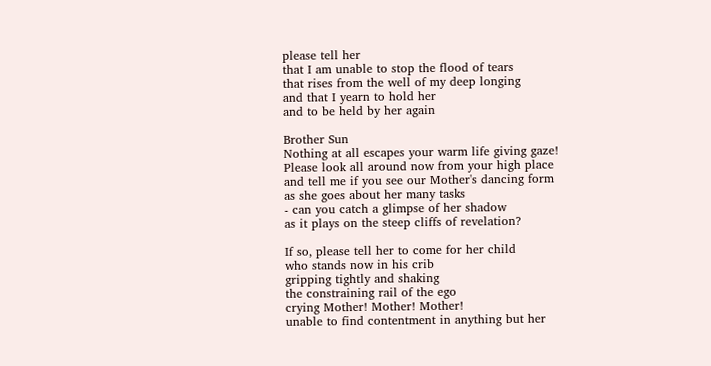please tell her
that I am unable to stop the flood of tears
that rises from the well of my deep longing
and that I yearn to hold her
and to be held by her again

Brother Sun
Nothing at all escapes your warm life giving gaze!
Please look all around now from your high place
and tell me if you see our Mother's dancing form
as she goes about her many tasks
- can you catch a glimpse of her shadow
as it plays on the steep cliffs of revelation?

If so, please tell her to come for her child
who stands now in his crib
gripping tightly and shaking
the constraining rail of the ego
crying Mother! Mother! Mother!
unable to find contentment in anything but her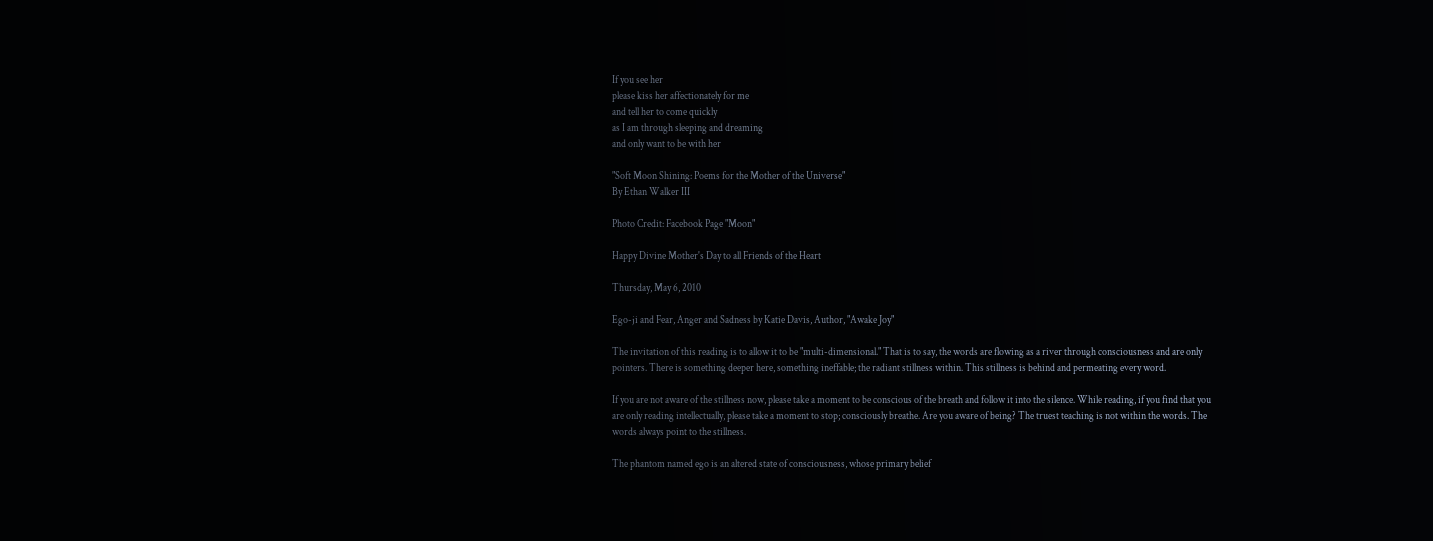If you see her
please kiss her affectionately for me
and tell her to come quickly
as I am through sleeping and dreaming
and only want to be with her

"Soft Moon Shining: Poems for the Mother of the Universe"
By Ethan Walker III

Photo Credit: Facebook Page "Moon"

Happy Divine Mother's Day to all Friends of the Heart

Thursday, May 6, 2010

Ego-ji and Fear, Anger and Sadness by Katie Davis, Author, "Awake Joy"

The invitation of this reading is to allow it to be "multi-dimensional." That is to say, the words are flowing as a river through consciousness and are only pointers. There is something deeper here, something ineffable; the radiant stillness within. This stillness is behind and permeating every word.

If you are not aware of the stillness now, please take a moment to be conscious of the breath and follow it into the silence. While reading, if you find that you are only reading intellectually, please take a moment to stop; consciously breathe. Are you aware of being? The truest teaching is not within the words. The words always point to the stillness.

The phantom named ego is an altered state of consciousness, whose primary belief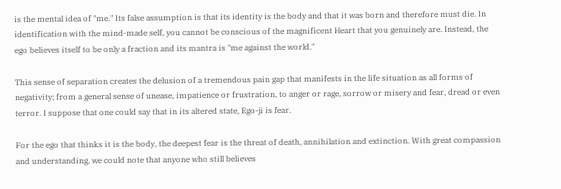is the mental idea of "me." Its false assumption is that its identity is the body and that it was born and therefore must die. In identification with the mind-made self, you cannot be conscious of the magnificent Heart that you genuinely are. Instead, the ego believes itself to be only a fraction and its mantra is "me against the world."

This sense of separation creates the delusion of a tremendous pain gap that manifests in the life situation as all forms of negativity; from a general sense of unease, impatience or frustration, to anger or rage, sorrow or misery and fear, dread or even terror. I suppose that one could say that in its altered state, Ego-ji is fear.

For the ego that thinks it is the body, the deepest fear is the threat of death, annihilation and extinction. With great compassion and understanding, we could note that anyone who still believes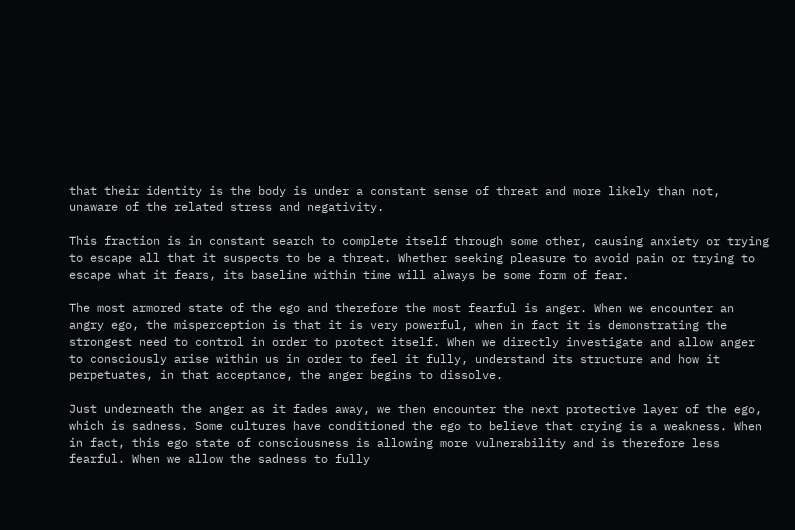that their identity is the body is under a constant sense of threat and more likely than not, unaware of the related stress and negativity.

This fraction is in constant search to complete itself through some other, causing anxiety or trying to escape all that it suspects to be a threat. Whether seeking pleasure to avoid pain or trying to escape what it fears, its baseline within time will always be some form of fear.

The most armored state of the ego and therefore the most fearful is anger. When we encounter an angry ego, the misperception is that it is very powerful, when in fact it is demonstrating the strongest need to control in order to protect itself. When we directly investigate and allow anger to consciously arise within us in order to feel it fully, understand its structure and how it perpetuates, in that acceptance, the anger begins to dissolve.

Just underneath the anger as it fades away, we then encounter the next protective layer of the ego, which is sadness. Some cultures have conditioned the ego to believe that crying is a weakness. When in fact, this ego state of consciousness is allowing more vulnerability and is therefore less fearful. When we allow the sadness to fully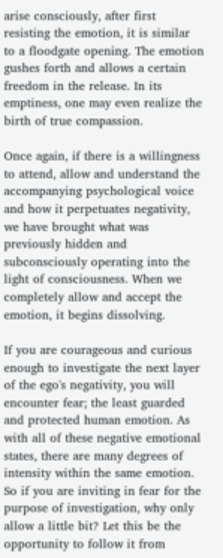arise consciously, after first resisting the emotion, it is similar to a floodgate opening. The emotion gushes forth and allows a certain freedom in the release. In its emptiness, one may even realize the birth of true compassion.

Once again, if there is a willingness to attend, allow and understand the accompanying psychological voice and how it perpetuates negativity, we have brought what was previously hidden and subconsciously operating into the light of consciousness. When we completely allow and accept the emotion, it begins dissolving.

If you are courageous and curious enough to investigate the next layer of the ego's negativity, you will encounter fear; the least guarded and protected human emotion. As with all of these negative emotional states, there are many degrees of intensity within the same emotion. So if you are inviting in fear for the purpose of investigation, why only allow a little bit? Let this be the opportunity to follow it from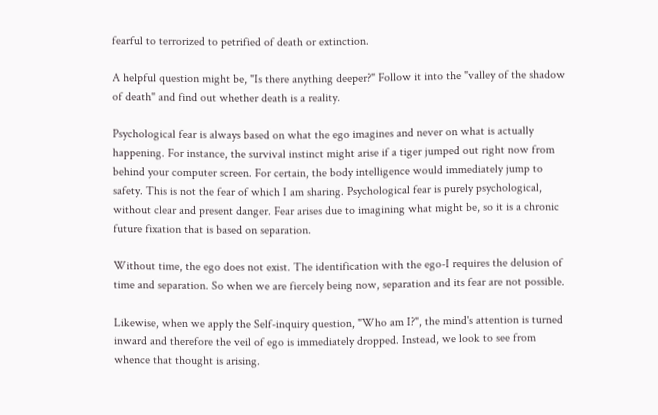fearful to terrorized to petrified of death or extinction.

A helpful question might be, "Is there anything deeper?" Follow it into the "valley of the shadow of death" and find out whether death is a reality.

Psychological fear is always based on what the ego imagines and never on what is actually happening. For instance, the survival instinct might arise if a tiger jumped out right now from behind your computer screen. For certain, the body intelligence would immediately jump to safety. This is not the fear of which I am sharing. Psychological fear is purely psychological, without clear and present danger. Fear arises due to imagining what might be, so it is a chronic future fixation that is based on separation.

Without time, the ego does not exist. The identification with the ego-I requires the delusion of time and separation. So when we are fiercely being now, separation and its fear are not possible.

Likewise, when we apply the Self-inquiry question, "Who am I?", the mind's attention is turned inward and therefore the veil of ego is immediately dropped. Instead, we look to see from whence that thought is arising.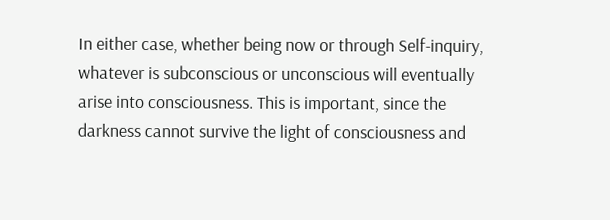In either case, whether being now or through Self-inquiry, whatever is subconscious or unconscious will eventually arise into consciousness. This is important, since the darkness cannot survive the light of consciousness and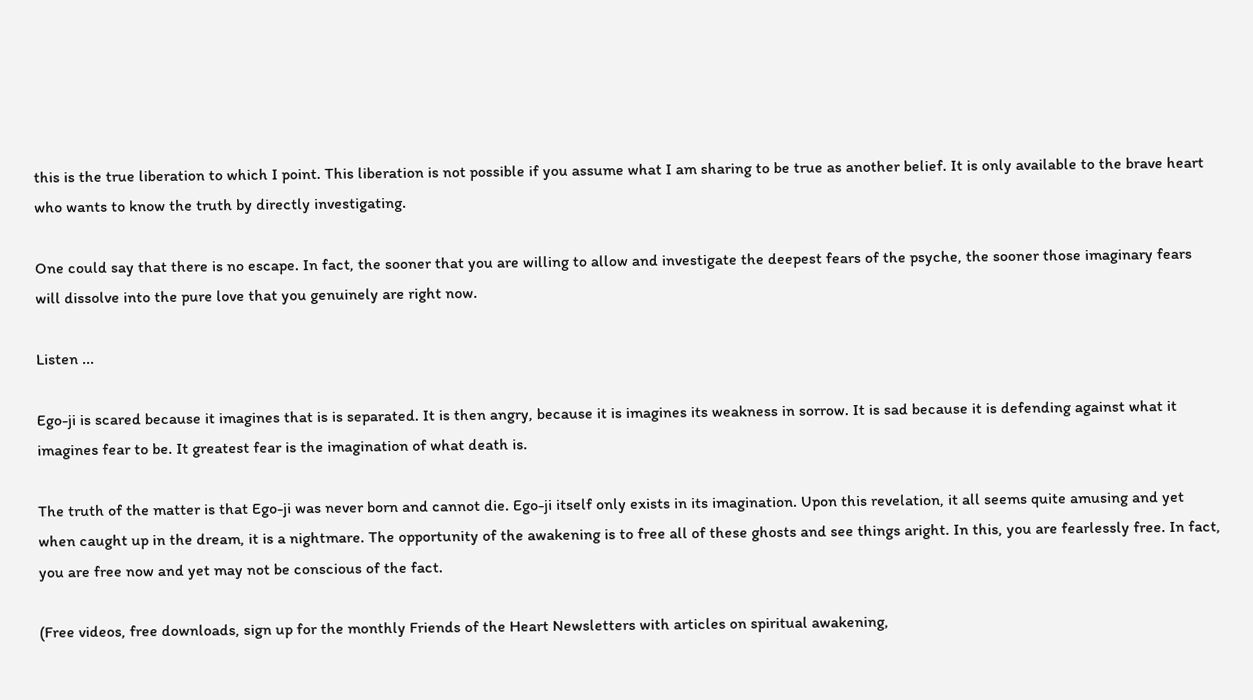this is the true liberation to which I point. This liberation is not possible if you assume what I am sharing to be true as another belief. It is only available to the brave heart who wants to know the truth by directly investigating.

One could say that there is no escape. In fact, the sooner that you are willing to allow and investigate the deepest fears of the psyche, the sooner those imaginary fears will dissolve into the pure love that you genuinely are right now.

Listen ...

Ego-ji is scared because it imagines that is is separated. It is then angry, because it is imagines its weakness in sorrow. It is sad because it is defending against what it imagines fear to be. It greatest fear is the imagination of what death is.

The truth of the matter is that Ego-ji was never born and cannot die. Ego-ji itself only exists in its imagination. Upon this revelation, it all seems quite amusing and yet when caught up in the dream, it is a nightmare. The opportunity of the awakening is to free all of these ghosts and see things aright. In this, you are fearlessly free. In fact, you are free now and yet may not be conscious of the fact.

(Free videos, free downloads, sign up for the monthly Friends of the Heart Newsletters with articles on spiritual awakening,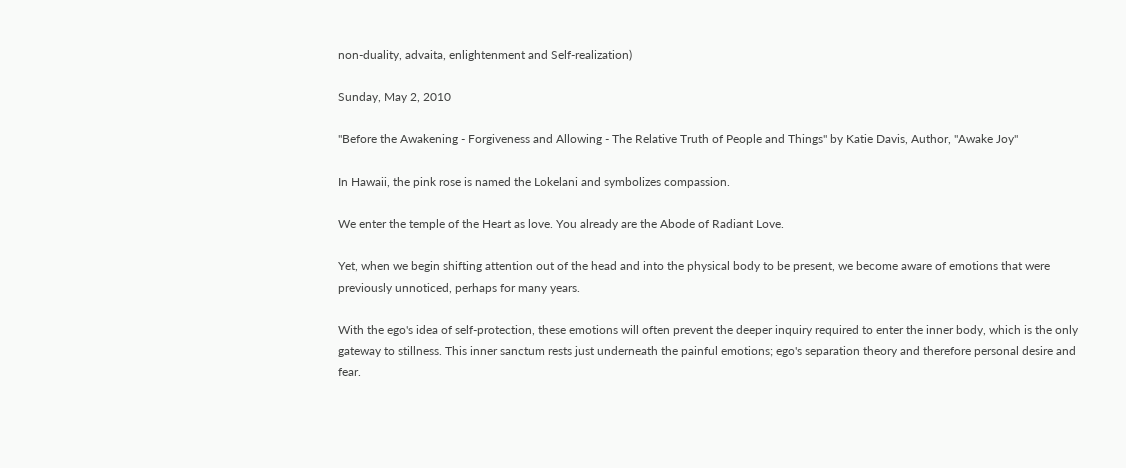non-duality, advaita, enlightenment and Self-realization)

Sunday, May 2, 2010

"Before the Awakening - Forgiveness and Allowing - The Relative Truth of People and Things" by Katie Davis, Author, "Awake Joy"

In Hawaii, the pink rose is named the Lokelani and symbolizes compassion.

We enter the temple of the Heart as love. You already are the Abode of Radiant Love.

Yet, when we begin shifting attention out of the head and into the physical body to be present, we become aware of emotions that were previously unnoticed, perhaps for many years.

With the ego's idea of self-protection, these emotions will often prevent the deeper inquiry required to enter the inner body, which is the only gateway to stillness. This inner sanctum rests just underneath the painful emotions; ego's separation theory and therefore personal desire and fear.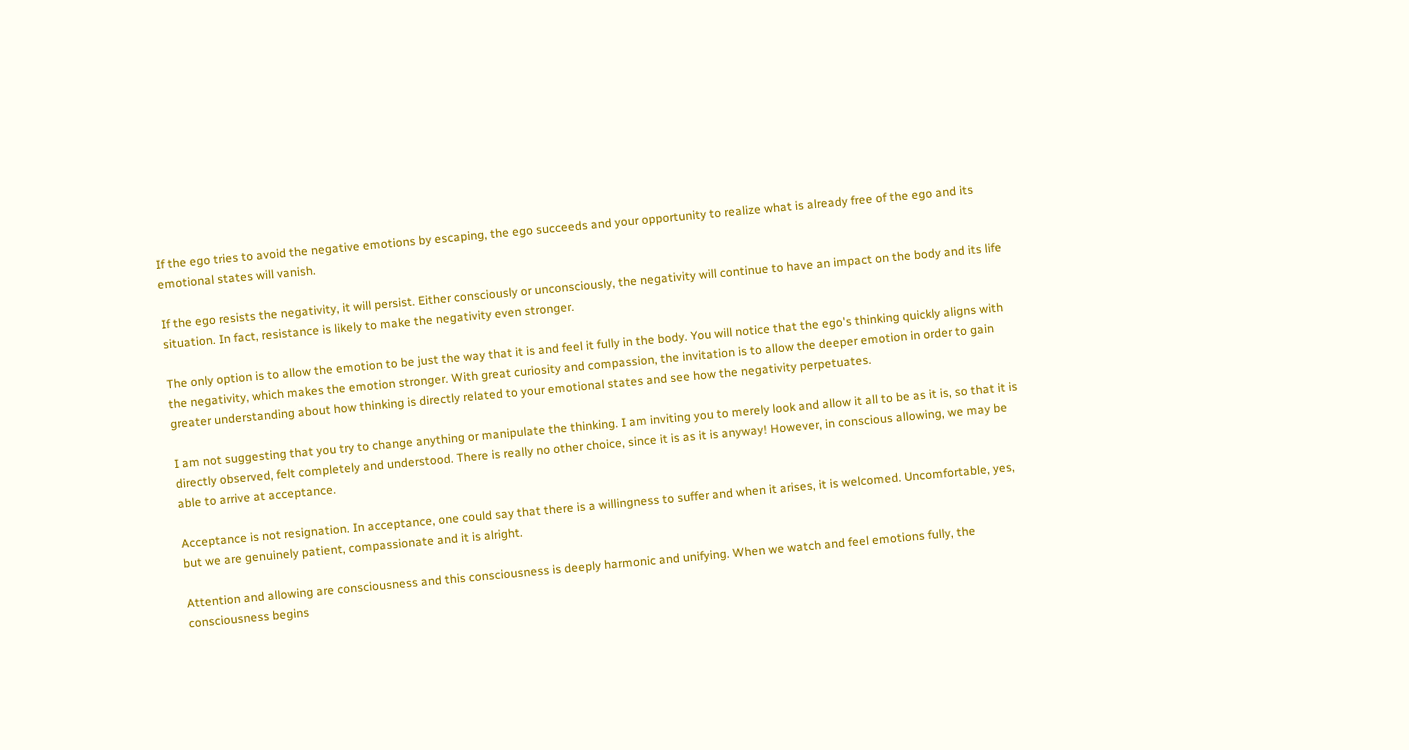If the ego tries to avoid the negative emotions by escaping, the ego succeeds and your opportunity to realize what is already free of the ego and its emotional states will vanish.

If the ego resists the negativity, it will persist. Either consciously or unconsciously, the negativity will continue to have an impact on the body and its life situation. In fact, resistance is likely to make the negativity even stronger.

The only option is to allow the emotion to be just the way that it is and feel it fully in the body. You will notice that the ego's thinking quickly aligns with the negativity, which makes the emotion stronger. With great curiosity and compassion, the invitation is to allow the deeper emotion in order to gain greater understanding about how thinking is directly related to your emotional states and see how the negativity perpetuates.

I am not suggesting that you try to change anything or manipulate the thinking. I am inviting you to merely look and allow it all to be as it is, so that it is directly observed, felt completely and understood. There is really no other choice, since it is as it is anyway! However, in conscious allowing, we may be able to arrive at acceptance.

Acceptance is not resignation. In acceptance, one could say that there is a willingness to suffer and when it arises, it is welcomed. Uncomfortable, yes, but we are genuinely patient, compassionate and it is alright.

Attention and allowing are consciousness and this consciousness is deeply harmonic and unifying. When we watch and feel emotions fully, the consciousness begins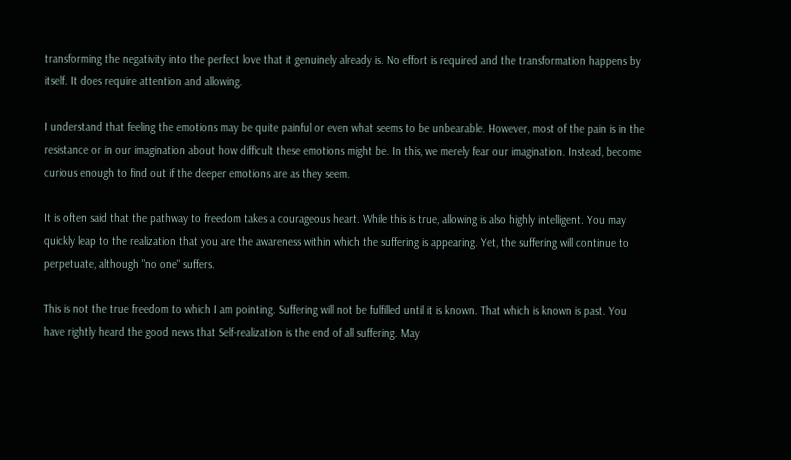transforming the negativity into the perfect love that it genuinely already is. No effort is required and the transformation happens by itself. It does require attention and allowing.

I understand that feeling the emotions may be quite painful or even what seems to be unbearable. However, most of the pain is in the resistance or in our imagination about how difficult these emotions might be. In this, we merely fear our imagination. Instead, become curious enough to find out if the deeper emotions are as they seem.

It is often said that the pathway to freedom takes a courageous heart. While this is true, allowing is also highly intelligent. You may quickly leap to the realization that you are the awareness within which the suffering is appearing. Yet, the suffering will continue to perpetuate, although "no one" suffers.

This is not the true freedom to which I am pointing. Suffering will not be fulfilled until it is known. That which is known is past. You have rightly heard the good news that Self-realization is the end of all suffering. May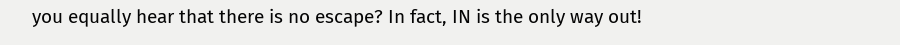you equally hear that there is no escape? In fact, IN is the only way out!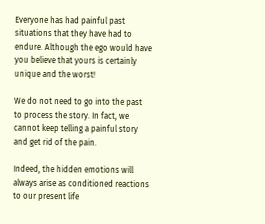Everyone has had painful past situations that they have had to endure. Although the ego would have you believe that yours is certainly unique and the worst!

We do not need to go into the past to process the story. In fact, we cannot keep telling a painful story and get rid of the pain.

Indeed, the hidden emotions will always arise as conditioned reactions to our present life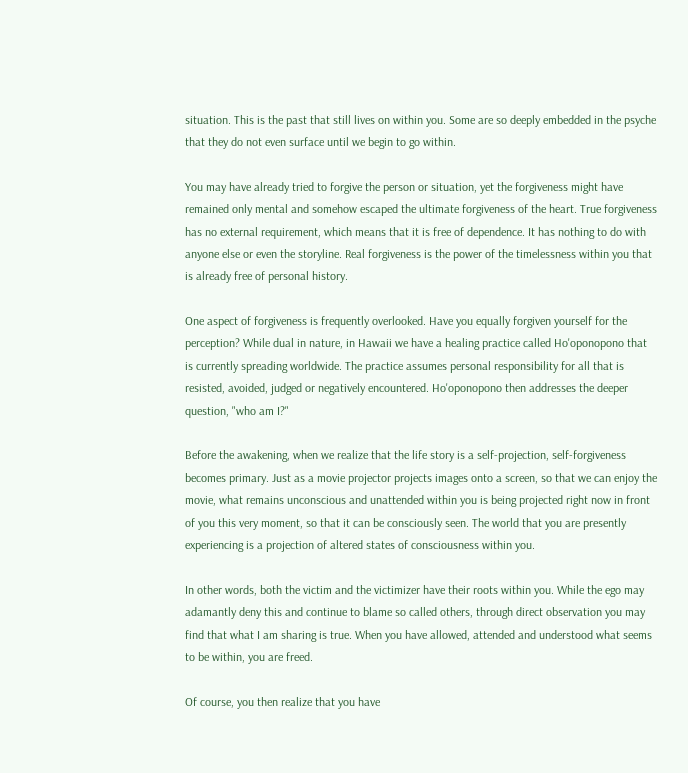situation. This is the past that still lives on within you. Some are so deeply embedded in the psyche that they do not even surface until we begin to go within.

You may have already tried to forgive the person or situation, yet the forgiveness might have remained only mental and somehow escaped the ultimate forgiveness of the heart. True forgiveness has no external requirement, which means that it is free of dependence. It has nothing to do with anyone else or even the storyline. Real forgiveness is the power of the timelessness within you that is already free of personal history.

One aspect of forgiveness is frequently overlooked. Have you equally forgiven yourself for the perception? While dual in nature, in Hawaii we have a healing practice called Ho'oponopono that is currently spreading worldwide. The practice assumes personal responsibility for all that is resisted, avoided, judged or negatively encountered. Ho'oponopono then addresses the deeper question, "who am I?"

Before the awakening, when we realize that the life story is a self-projection, self-forgiveness becomes primary. Just as a movie projector projects images onto a screen, so that we can enjoy the movie, what remains unconscious and unattended within you is being projected right now in front of you this very moment, so that it can be consciously seen. The world that you are presently experiencing is a projection of altered states of consciousness within you.

In other words, both the victim and the victimizer have their roots within you. While the ego may adamantly deny this and continue to blame so called others, through direct observation you may find that what I am sharing is true. When you have allowed, attended and understood what seems to be within, you are freed.

Of course, you then realize that you have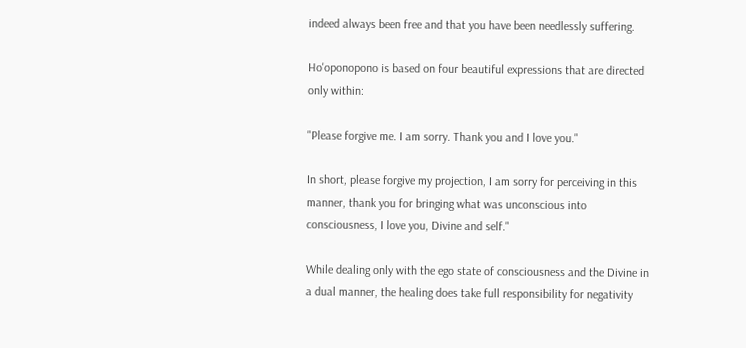indeed always been free and that you have been needlessly suffering.

Ho'oponopono is based on four beautiful expressions that are directed only within:

"Please forgive me. I am sorry. Thank you and I love you."

In short, please forgive my projection, I am sorry for perceiving in this manner, thank you for bringing what was unconscious into consciousness, I love you, Divine and self."

While dealing only with the ego state of consciousness and the Divine in a dual manner, the healing does take full responsibility for negativity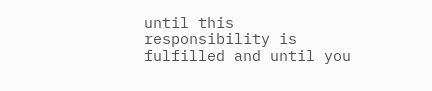until this responsibility is fulfilled and until you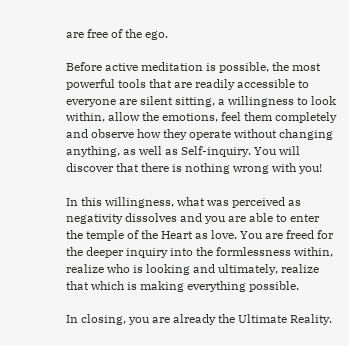are free of the ego.

Before active meditation is possible, the most powerful tools that are readily accessible to everyone are silent sitting, a willingness to look within, allow the emotions, feel them completely and observe how they operate without changing anything, as well as Self-inquiry. You will discover that there is nothing wrong with you!

In this willingness, what was perceived as negativity dissolves and you are able to enter the temple of the Heart as love. You are freed for the deeper inquiry into the formlessness within, realize who is looking and ultimately, realize that which is making everything possible.

In closing, you are already the Ultimate Reality.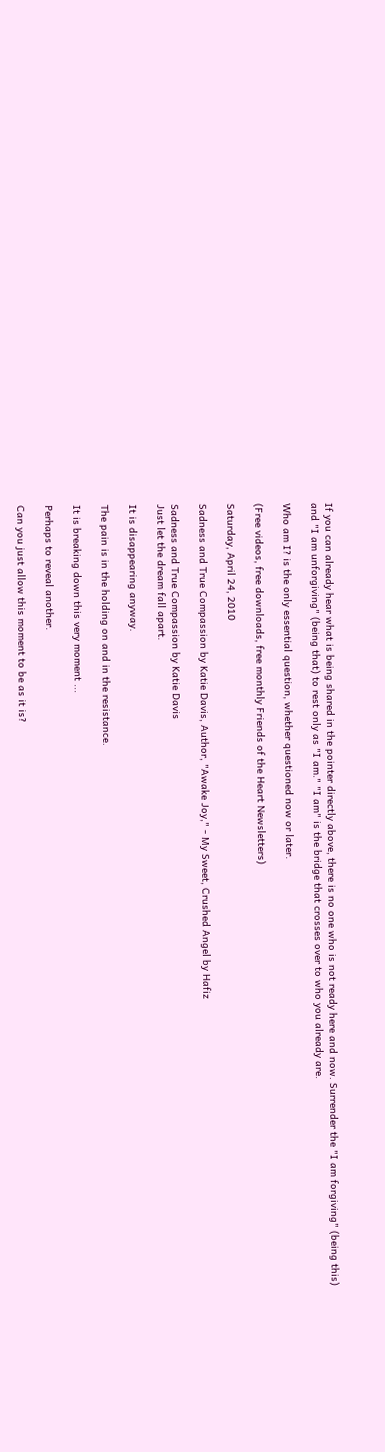If you can already hear what is being shared in the pointer directly above, there is no one who is not ready here and now. Surrender the "I am forgiving" (being this) and "I am unforgiving" (being that) to rest only as "I am." "I am" is the bridge that crosses over to who you already are.

Who am I? is the only essential question, whether questioned now or later.

(Free videos, free downloads, free monthly Friends of the Heart Newsletters)

Saturday, April 24, 2010

Sadness and True Compassion by Katie Davis, Author, "Awake Joy," - My Sweet, Crushed Angel by Hafiz

Sadness and True Compassion by Katie Davis
Just let the dream fall apart.

It is disappearing anyway.

The pain is in the holding on and in the resistance.

It is breaking down this very moment ...

Perhaps to reveal another.

Can you just allow this moment to be as it is?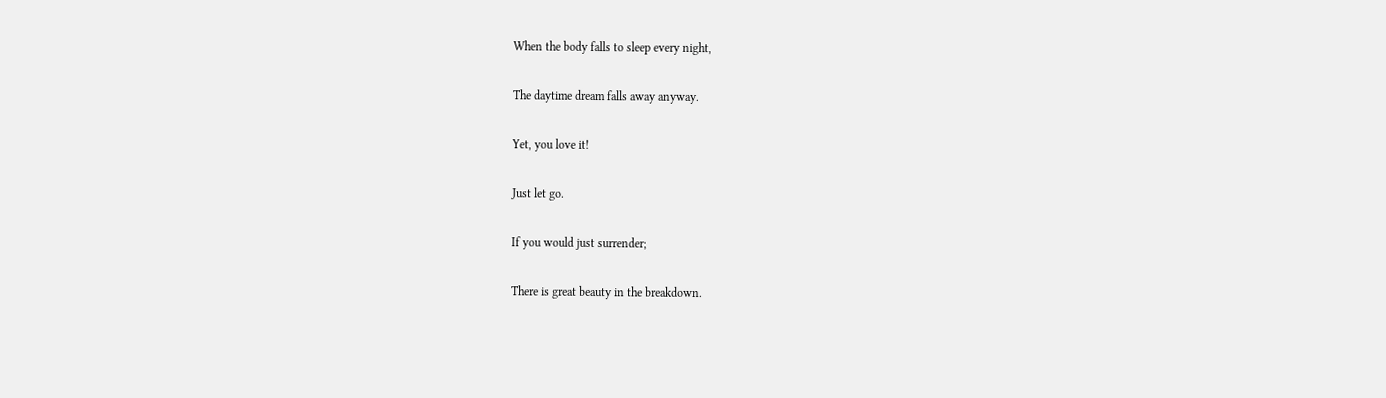When the body falls to sleep every night,

The daytime dream falls away anyway.

Yet, you love it!

Just let go.

If you would just surrender;

There is great beauty in the breakdown.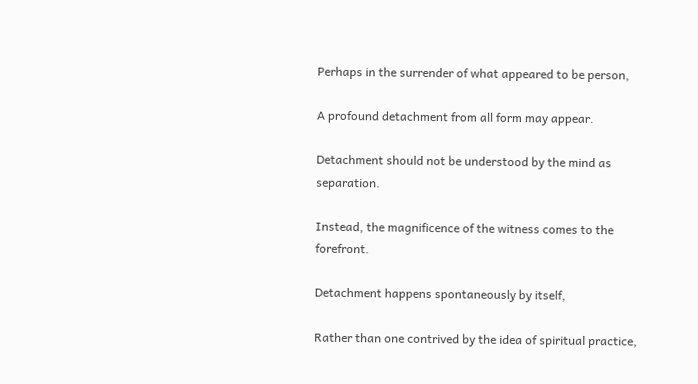Perhaps in the surrender of what appeared to be person,

A profound detachment from all form may appear.

Detachment should not be understood by the mind as separation.

Instead, the magnificence of the witness comes to the forefront.

Detachment happens spontaneously by itself,

Rather than one contrived by the idea of spiritual practice,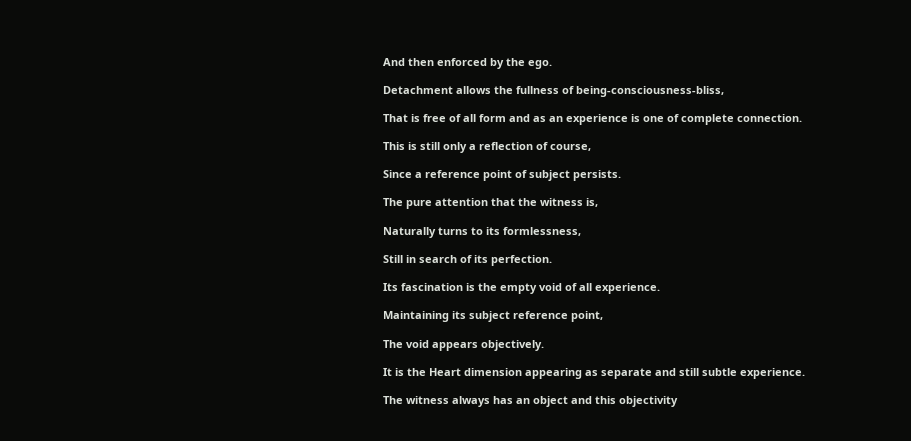And then enforced by the ego.

Detachment allows the fullness of being-consciousness-bliss,

That is free of all form and as an experience is one of complete connection.

This is still only a reflection of course,

Since a reference point of subject persists.

The pure attention that the witness is,

Naturally turns to its formlessness,

Still in search of its perfection.

Its fascination is the empty void of all experience.

Maintaining its subject reference point,

The void appears objectively.

It is the Heart dimension appearing as separate and still subtle experience.

The witness always has an object and this objectivity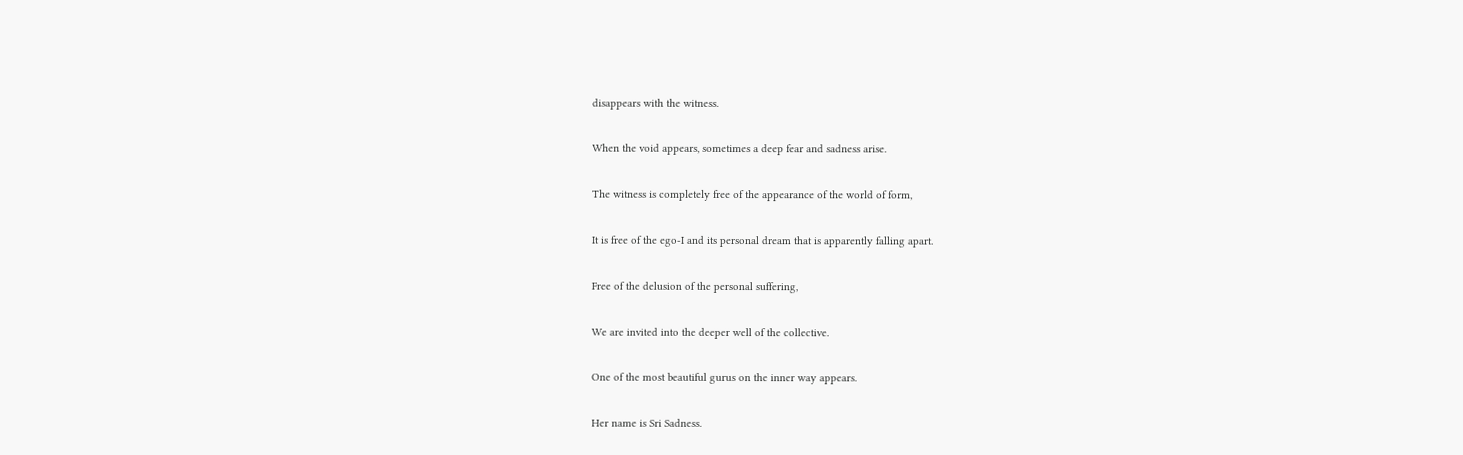disappears with the witness.

When the void appears, sometimes a deep fear and sadness arise.

The witness is completely free of the appearance of the world of form,

It is free of the ego-I and its personal dream that is apparently falling apart.

Free of the delusion of the personal suffering,

We are invited into the deeper well of the collective.

One of the most beautiful gurus on the inner way appears.

Her name is Sri Sadness.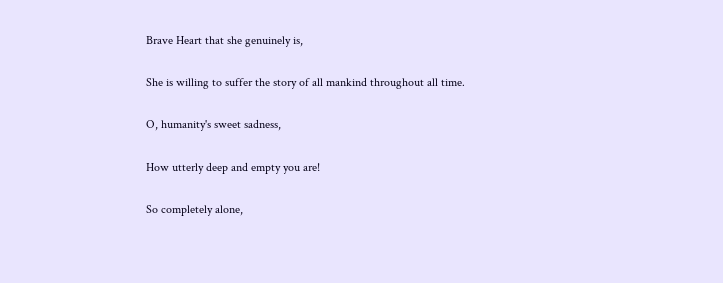Brave Heart that she genuinely is,

She is willing to suffer the story of all mankind throughout all time.

O, humanity's sweet sadness,

How utterly deep and empty you are!

So completely alone,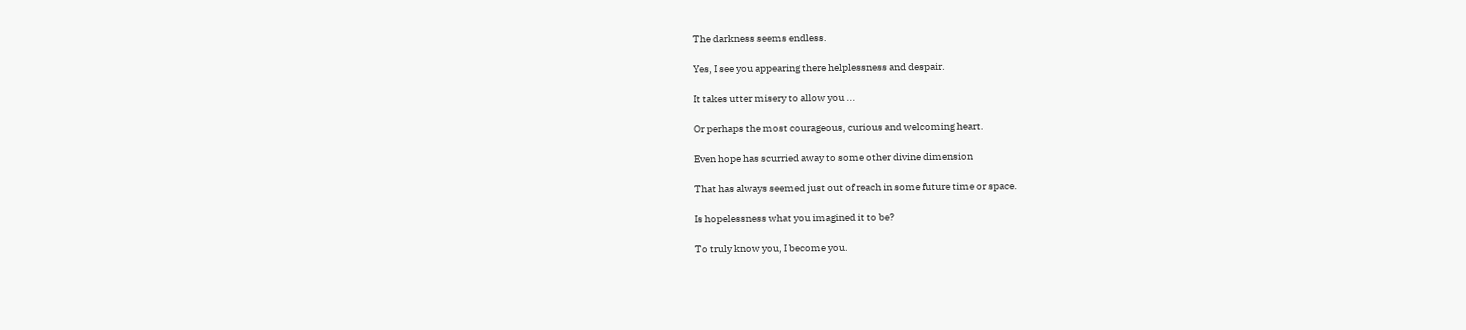The darkness seems endless.

Yes, I see you appearing there helplessness and despair.

It takes utter misery to allow you ...

Or perhaps the most courageous, curious and welcoming heart.

Even hope has scurried away to some other divine dimension

That has always seemed just out of reach in some future time or space.

Is hopelessness what you imagined it to be?

To truly know you, I become you.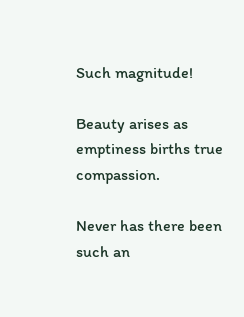Such magnitude!

Beauty arises as emptiness births true compassion.

Never has there been such an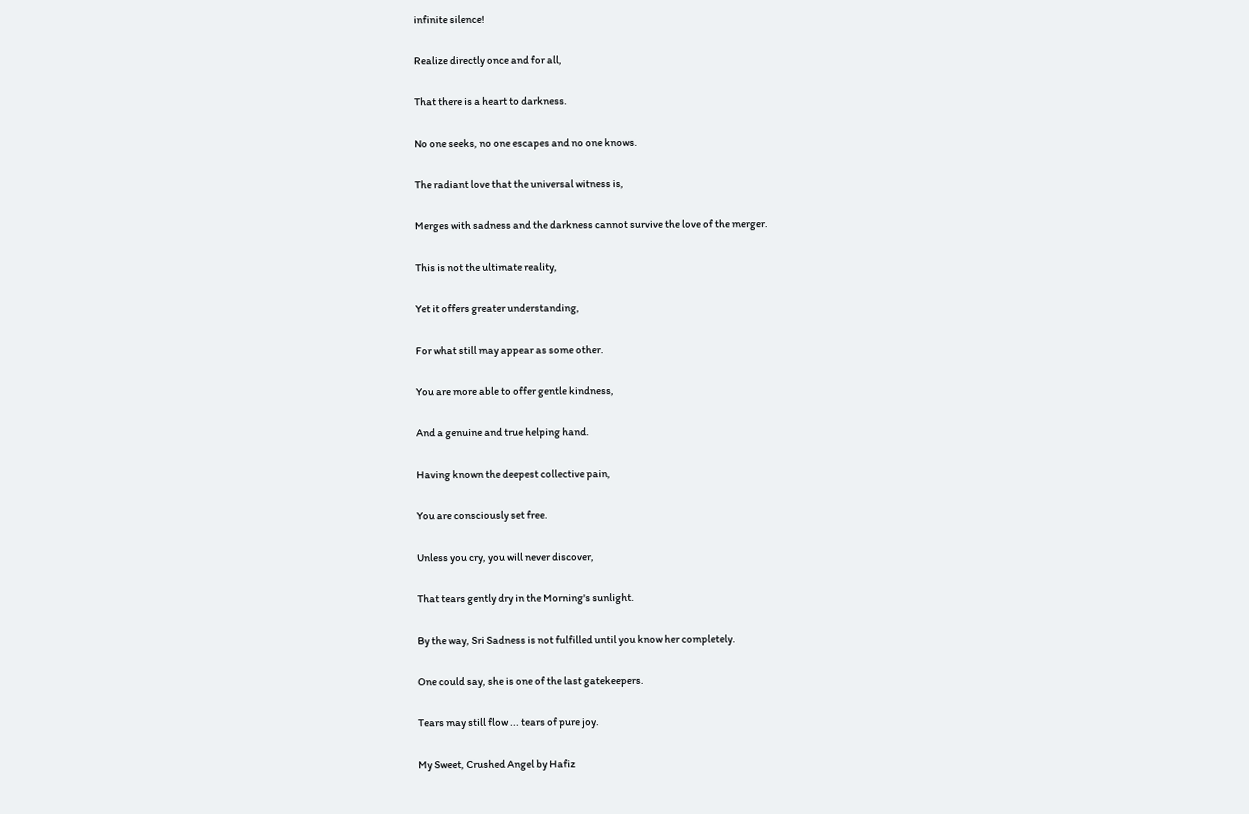infinite silence!

Realize directly once and for all,

That there is a heart to darkness.

No one seeks, no one escapes and no one knows.

The radiant love that the universal witness is,

Merges with sadness and the darkness cannot survive the love of the merger.

This is not the ultimate reality,

Yet it offers greater understanding,

For what still may appear as some other.

You are more able to offer gentle kindness,

And a genuine and true helping hand.

Having known the deepest collective pain,

You are consciously set free.

Unless you cry, you will never discover,

That tears gently dry in the Morning's sunlight.

By the way, Sri Sadness is not fulfilled until you know her completely.

One could say, she is one of the last gatekeepers.

Tears may still flow ... tears of pure joy.

My Sweet, Crushed Angel by Hafiz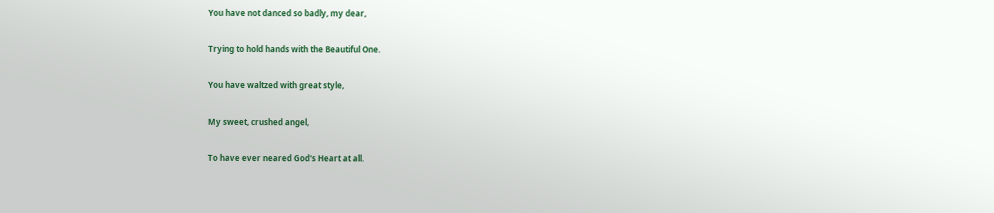You have not danced so badly, my dear,

Trying to hold hands with the Beautiful One.

You have waltzed with great style,

My sweet, crushed angel,

To have ever neared God's Heart at all.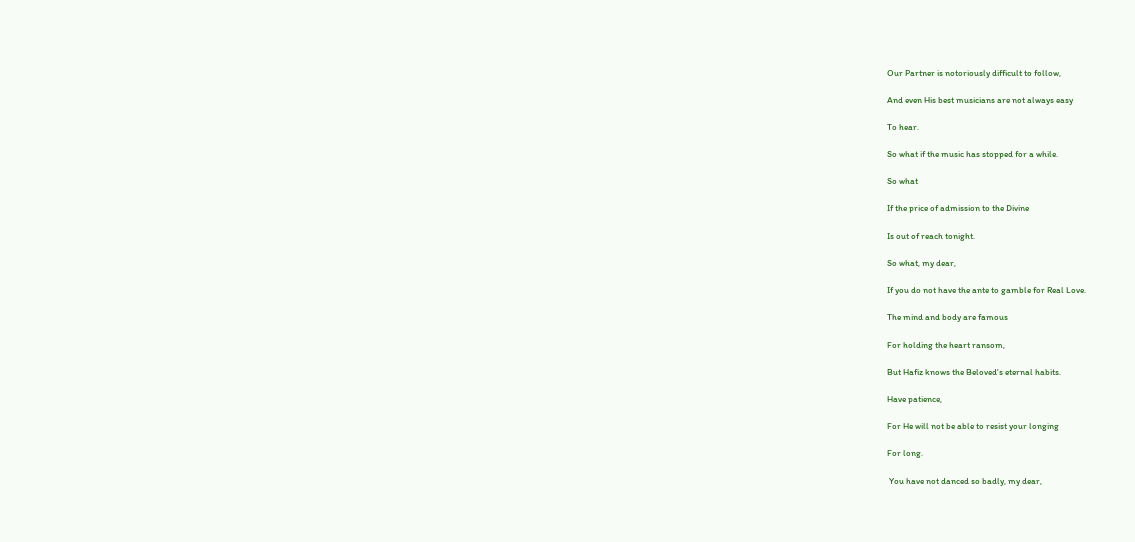Our Partner is notoriously difficult to follow,

And even His best musicians are not always easy

To hear.

So what if the music has stopped for a while.

So what

If the price of admission to the Divine

Is out of reach tonight.

So what, my dear,

If you do not have the ante to gamble for Real Love.

The mind and body are famous

For holding the heart ransom,

But Hafiz knows the Beloved's eternal habits.

Have patience,

For He will not be able to resist your longing

For long.

 You have not danced so badly, my dear,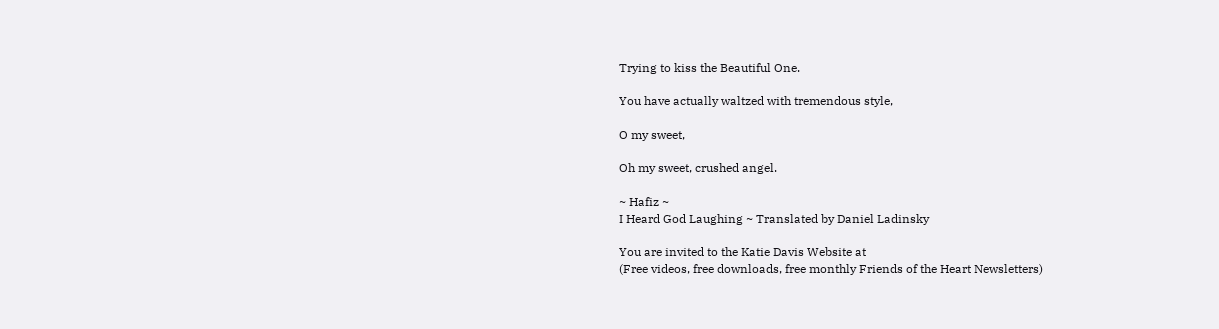Trying to kiss the Beautiful One.

You have actually waltzed with tremendous style,

O my sweet,

Oh my sweet, crushed angel.

~ Hafiz ~
I Heard God Laughing ~ Translated by Daniel Ladinsky

You are invited to the Katie Davis Website at
(Free videos, free downloads, free monthly Friends of the Heart Newsletters)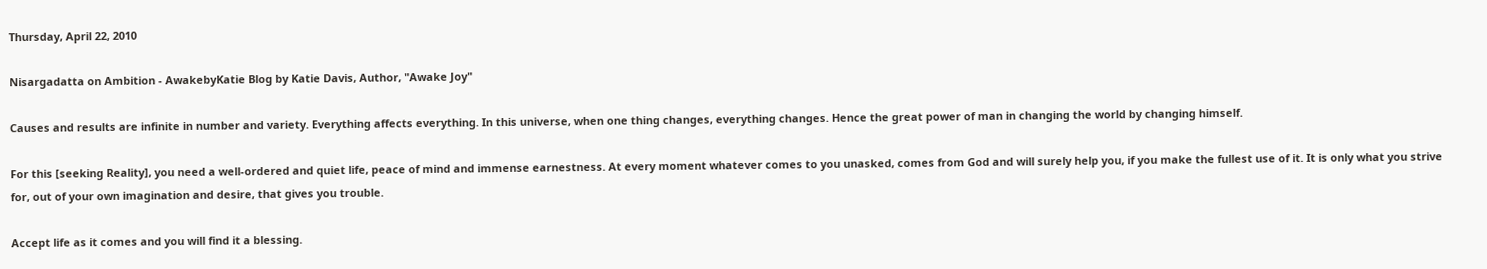Thursday, April 22, 2010

Nisargadatta on Ambition - AwakebyKatie Blog by Katie Davis, Author, "Awake Joy"

Causes and results are infinite in number and variety. Everything affects everything. In this universe, when one thing changes, everything changes. Hence the great power of man in changing the world by changing himself.

For this [seeking Reality], you need a well-ordered and quiet life, peace of mind and immense earnestness. At every moment whatever comes to you unasked, comes from God and will surely help you, if you make the fullest use of it. It is only what you strive for, out of your own imagination and desire, that gives you trouble.

Accept life as it comes and you will find it a blessing.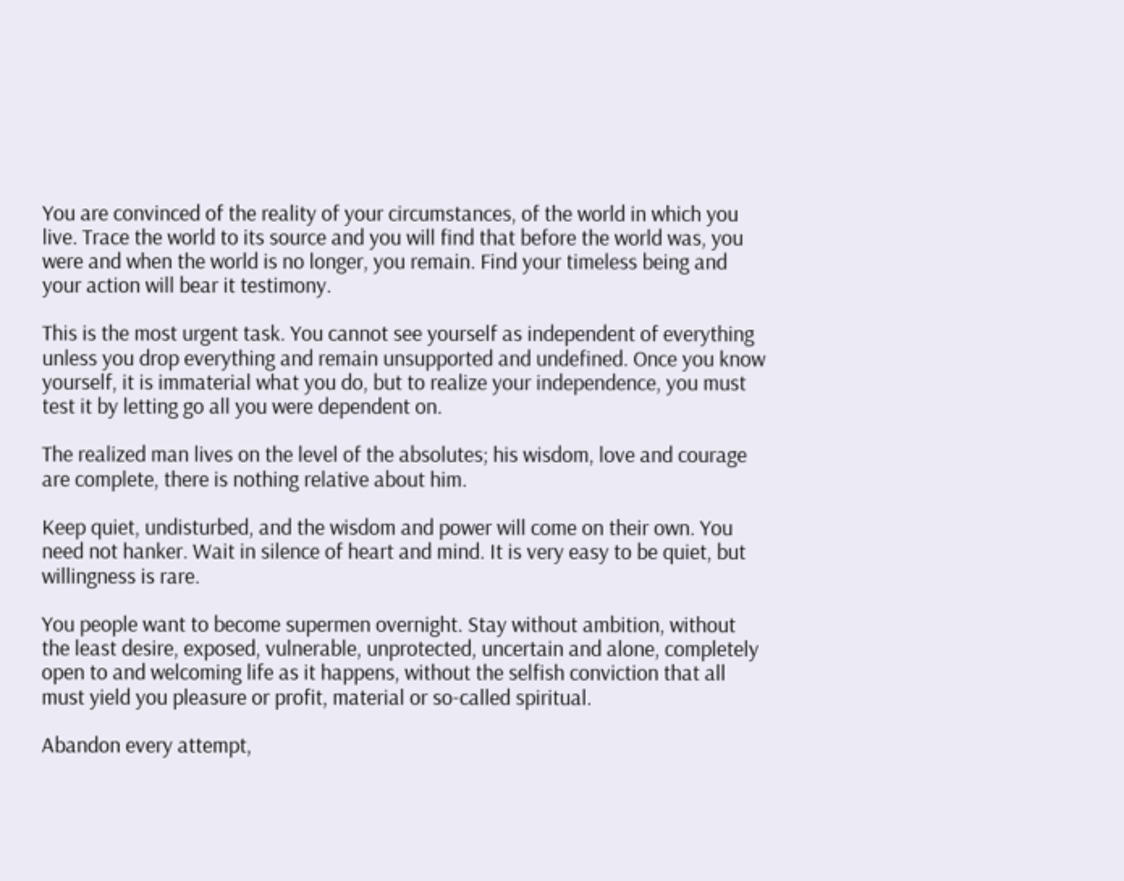You are convinced of the reality of your circumstances, of the world in which you live. Trace the world to its source and you will find that before the world was, you were and when the world is no longer, you remain. Find your timeless being and your action will bear it testimony.

This is the most urgent task. You cannot see yourself as independent of everything unless you drop everything and remain unsupported and undefined. Once you know yourself, it is immaterial what you do, but to realize your independence, you must test it by letting go all you were dependent on.

The realized man lives on the level of the absolutes; his wisdom, love and courage are complete, there is nothing relative about him.

Keep quiet, undisturbed, and the wisdom and power will come on their own. You need not hanker. Wait in silence of heart and mind. It is very easy to be quiet, but willingness is rare.

You people want to become supermen overnight. Stay without ambition, without the least desire, exposed, vulnerable, unprotected, uncertain and alone, completely open to and welcoming life as it happens, without the selfish conviction that all must yield you pleasure or profit, material or so-called spiritual.

Abandon every attempt,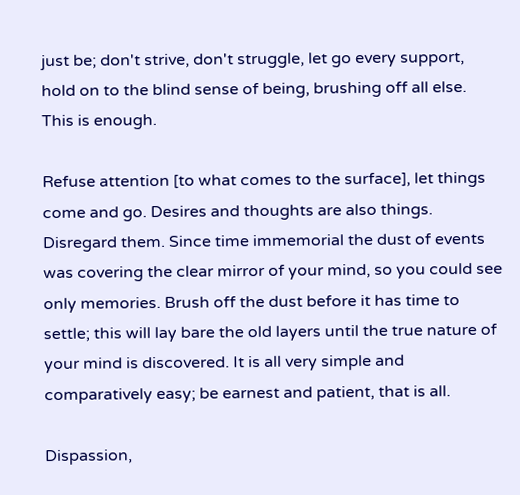just be; don't strive, don't struggle, let go every support, hold on to the blind sense of being, brushing off all else. This is enough.

Refuse attention [to what comes to the surface], let things come and go. Desires and thoughts are also things. Disregard them. Since time immemorial the dust of events was covering the clear mirror of your mind, so you could see only memories. Brush off the dust before it has time to settle; this will lay bare the old layers until the true nature of your mind is discovered. It is all very simple and comparatively easy; be earnest and patient, that is all.

Dispassion,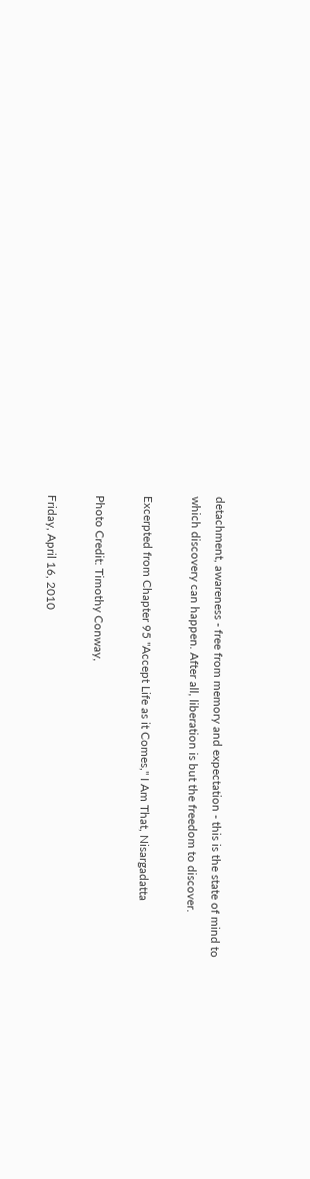detachment, awareness - free from memory and expectation - this is the state of mind to which discovery can happen. After all, liberation is but the freedom to discover.

Excerpted from Chapter 95 "Accept Life as it Comes," I Am That, Nisargadatta

Photo Credit: Timothy Conway,

Friday, April 16, 2010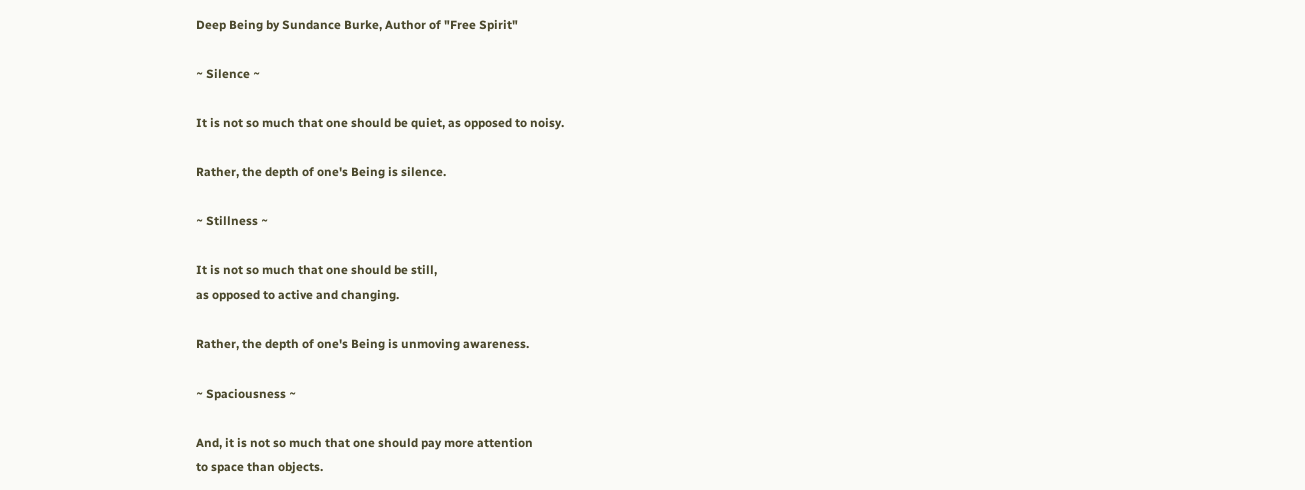Deep Being by Sundance Burke, Author of "Free Spirit"

~ Silence ~

It is not so much that one should be quiet, as opposed to noisy.

Rather, the depth of one's Being is silence.

~ Stillness ~

It is not so much that one should be still,
as opposed to active and changing.

Rather, the depth of one's Being is unmoving awareness.

~ Spaciousness ~

And, it is not so much that one should pay more attention
to space than objects.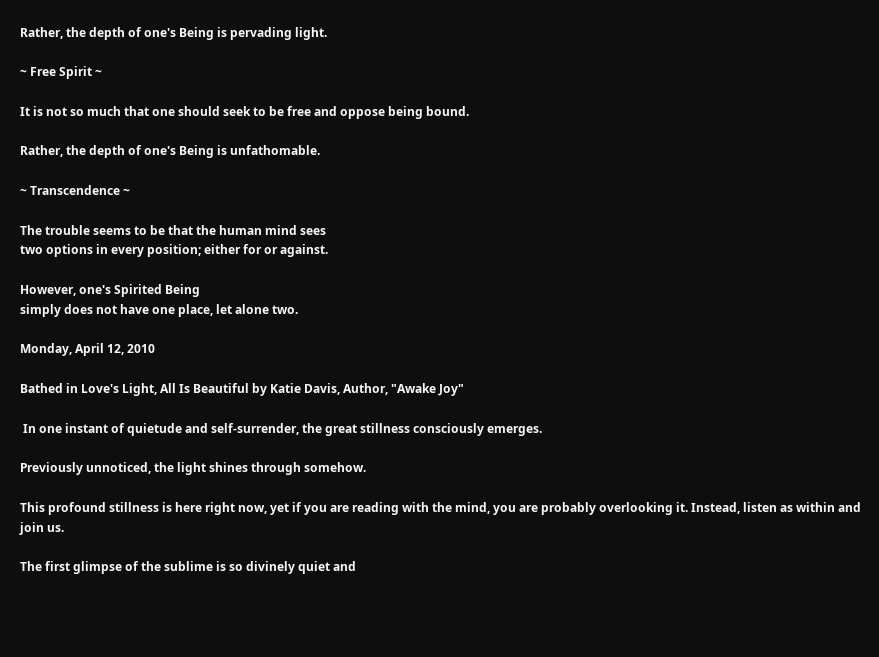Rather, the depth of one's Being is pervading light.

~ Free Spirit ~

It is not so much that one should seek to be free and oppose being bound.

Rather, the depth of one's Being is unfathomable.

~ Transcendence ~

The trouble seems to be that the human mind sees
two options in every position; either for or against.

However, one's Spirited Being
simply does not have one place, let alone two.

Monday, April 12, 2010

Bathed in Love's Light, All Is Beautiful by Katie Davis, Author, "Awake Joy"

 In one instant of quietude and self-surrender, the great stillness consciously emerges.

Previously unnoticed, the light shines through somehow.

This profound stillness is here right now, yet if you are reading with the mind, you are probably overlooking it. Instead, listen as within and join us.

The first glimpse of the sublime is so divinely quiet and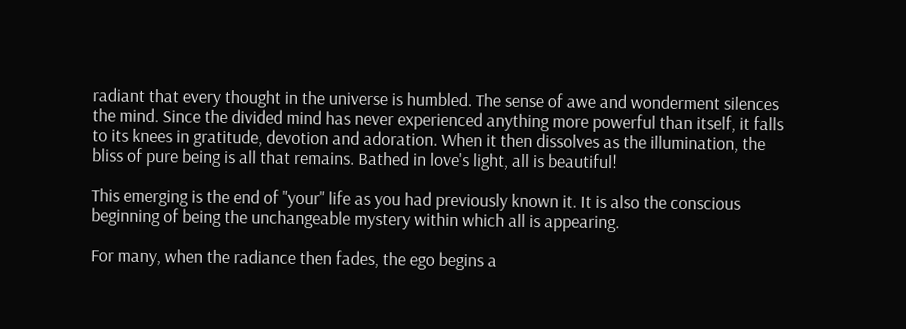radiant that every thought in the universe is humbled. The sense of awe and wonderment silences the mind. Since the divided mind has never experienced anything more powerful than itself, it falls to its knees in gratitude, devotion and adoration. When it then dissolves as the illumination, the bliss of pure being is all that remains. Bathed in love's light, all is beautiful!

This emerging is the end of "your" life as you had previously known it. It is also the conscious beginning of being the unchangeable mystery within which all is appearing.

For many, when the radiance then fades, the ego begins a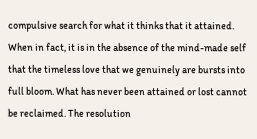compulsive search for what it thinks that it attained. When in fact, it is in the absence of the mind-made self that the timeless love that we genuinely are bursts into full bloom. What has never been attained or lost cannot be reclaimed. The resolution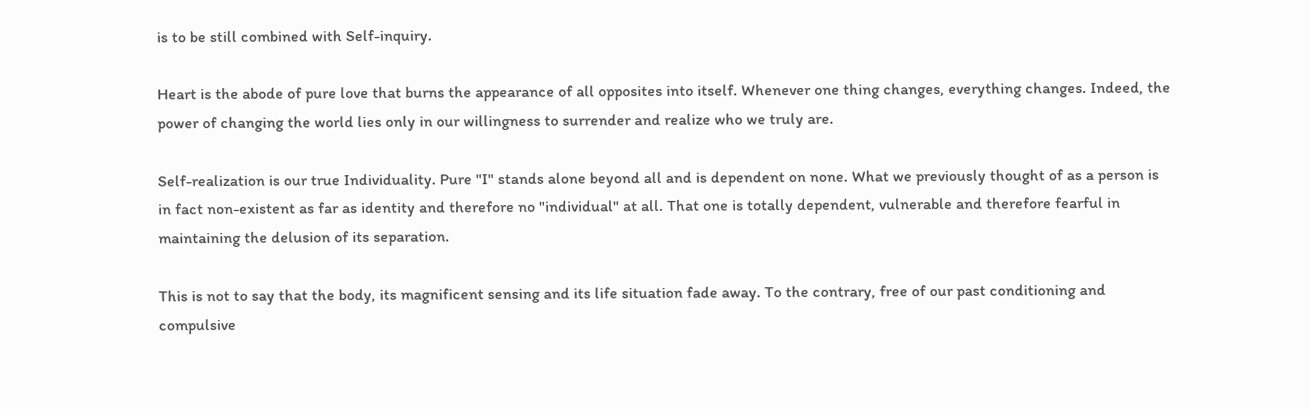is to be still combined with Self-inquiry.

Heart is the abode of pure love that burns the appearance of all opposites into itself. Whenever one thing changes, everything changes. Indeed, the power of changing the world lies only in our willingness to surrender and realize who we truly are.

Self-realization is our true Individuality. Pure "I" stands alone beyond all and is dependent on none. What we previously thought of as a person is in fact non-existent as far as identity and therefore no "individual" at all. That one is totally dependent, vulnerable and therefore fearful in maintaining the delusion of its separation.

This is not to say that the body, its magnificent sensing and its life situation fade away. To the contrary, free of our past conditioning and compulsive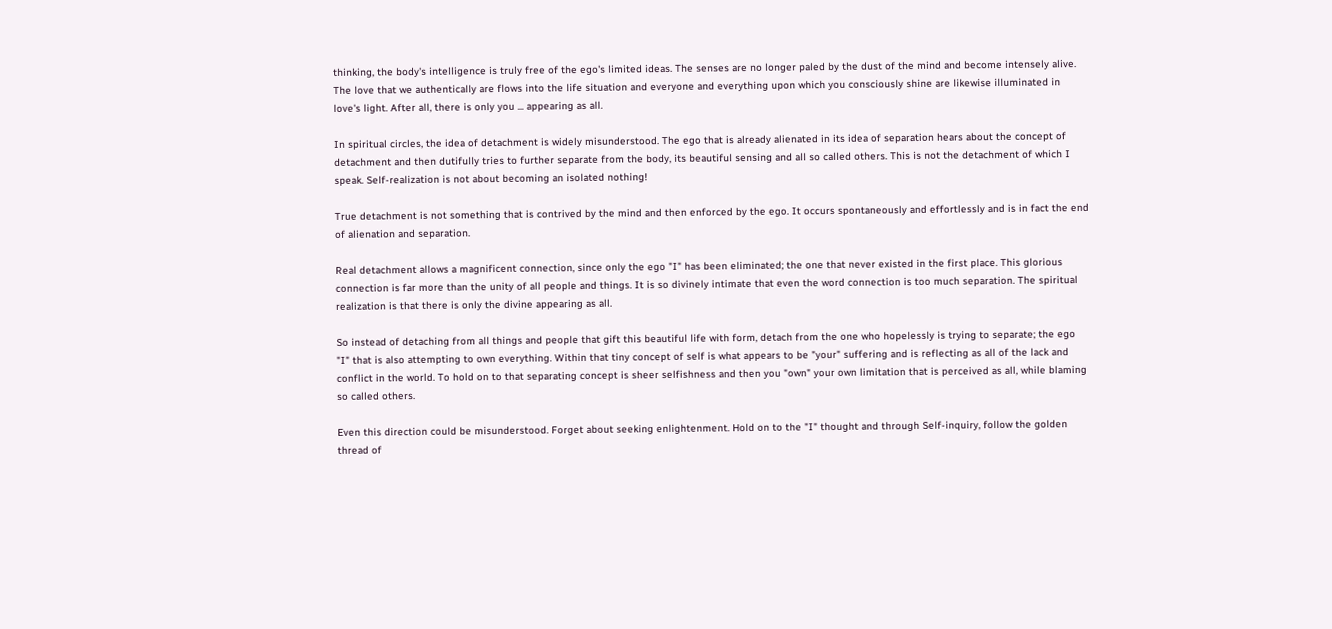thinking, the body's intelligence is truly free of the ego's limited ideas. The senses are no longer paled by the dust of the mind and become intensely alive. The love that we authentically are flows into the life situation and everyone and everything upon which you consciously shine are likewise illuminated in love's light. After all, there is only you ... appearing as all.

In spiritual circles, the idea of detachment is widely misunderstood. The ego that is already alienated in its idea of separation hears about the concept of detachment and then dutifully tries to further separate from the body, its beautiful sensing and all so called others. This is not the detachment of which I speak. Self-realization is not about becoming an isolated nothing!

True detachment is not something that is contrived by the mind and then enforced by the ego. It occurs spontaneously and effortlessly and is in fact the end of alienation and separation.

Real detachment allows a magnificent connection, since only the ego "I" has been eliminated; the one that never existed in the first place. This glorious connection is far more than the unity of all people and things. It is so divinely intimate that even the word connection is too much separation. The spiritual realization is that there is only the divine appearing as all.

So instead of detaching from all things and people that gift this beautiful life with form, detach from the one who hopelessly is trying to separate; the ego "I" that is also attempting to own everything. Within that tiny concept of self is what appears to be "your" suffering and is reflecting as all of the lack and conflict in the world. To hold on to that separating concept is sheer selfishness and then you "own" your own limitation that is perceived as all, while blaming so called others.

Even this direction could be misunderstood. Forget about seeking enlightenment. Hold on to the "I" thought and through Self-inquiry, follow the golden thread of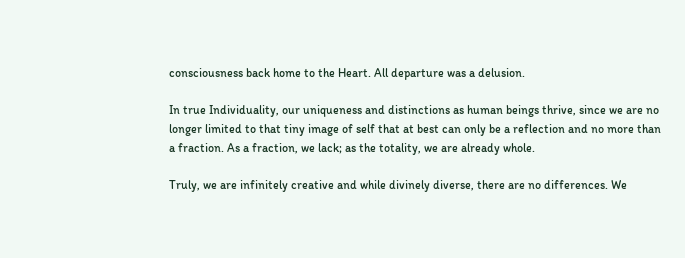consciousness back home to the Heart. All departure was a delusion.

In true Individuality, our uniqueness and distinctions as human beings thrive, since we are no longer limited to that tiny image of self that at best can only be a reflection and no more than a fraction. As a fraction, we lack; as the totality, we are already whole.

Truly, we are infinitely creative and while divinely diverse, there are no differences. We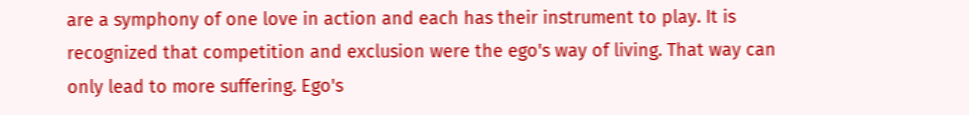are a symphony of one love in action and each has their instrument to play. It is recognized that competition and exclusion were the ego's way of living. That way can only lead to more suffering. Ego's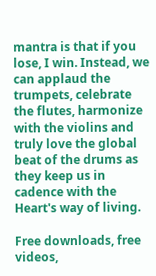mantra is that if you lose, I win. Instead, we can applaud the trumpets, celebrate the flutes, harmonize with the violins and truly love the global beat of the drums as they keep us in cadence with the Heart's way of living.

Free downloads, free videos,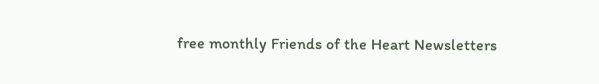free monthly Friends of the Heart Newsletters